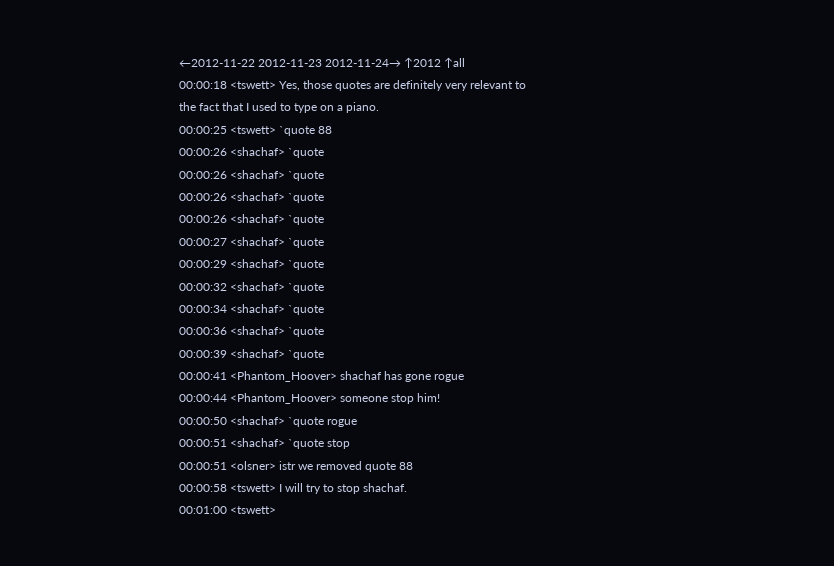←2012-11-22 2012-11-23 2012-11-24→ ↑2012 ↑all
00:00:18 <tswett> Yes, those quotes are definitely very relevant to the fact that I used to type on a piano.
00:00:25 <tswett> `quote 88
00:00:26 <shachaf> `quote
00:00:26 <shachaf> `quote
00:00:26 <shachaf> `quote
00:00:26 <shachaf> `quote
00:00:27 <shachaf> `quote
00:00:29 <shachaf> `quote
00:00:32 <shachaf> `quote
00:00:34 <shachaf> `quote
00:00:36 <shachaf> `quote
00:00:39 <shachaf> `quote
00:00:41 <Phantom_Hoover> shachaf has gone rogue
00:00:44 <Phantom_Hoover> someone stop him!
00:00:50 <shachaf> `quote rogue
00:00:51 <shachaf> `quote stop
00:00:51 <olsner> istr we removed quote 88
00:00:58 <tswett> I will try to stop shachaf.
00:01:00 <tswett>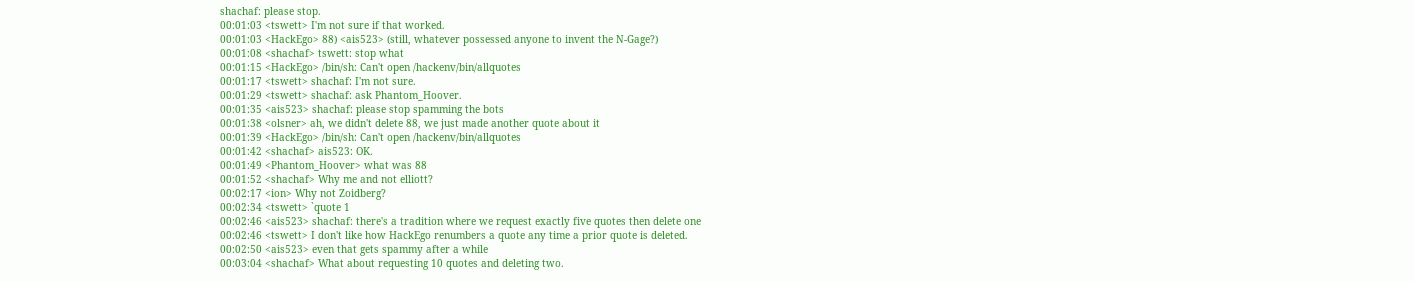shachaf: please stop.
00:01:03 <tswett> I'm not sure if that worked.
00:01:03 <HackEgo> 88) <ais523> (still, whatever possessed anyone to invent the N-Gage?)
00:01:08 <shachaf> tswett: stop what
00:01:15 <HackEgo> /bin/sh: Can't open /hackenv/bin/allquotes
00:01:17 <tswett> shachaf: I'm not sure.
00:01:29 <tswett> shachaf: ask Phantom_Hoover.
00:01:35 <ais523> shachaf: please stop spamming the bots
00:01:38 <olsner> ah, we didn't delete 88, we just made another quote about it
00:01:39 <HackEgo> /bin/sh: Can't open /hackenv/bin/allquotes
00:01:42 <shachaf> ais523: OK.
00:01:49 <Phantom_Hoover> what was 88
00:01:52 <shachaf> Why me and not elliott?
00:02:17 <ion> Why not Zoidberg?
00:02:34 <tswett> `quote 1
00:02:46 <ais523> shachaf: there's a tradition where we request exactly five quotes then delete one
00:02:46 <tswett> I don't like how HackEgo renumbers a quote any time a prior quote is deleted.
00:02:50 <ais523> even that gets spammy after a while
00:03:04 <shachaf> What about requesting 10 quotes and deleting two.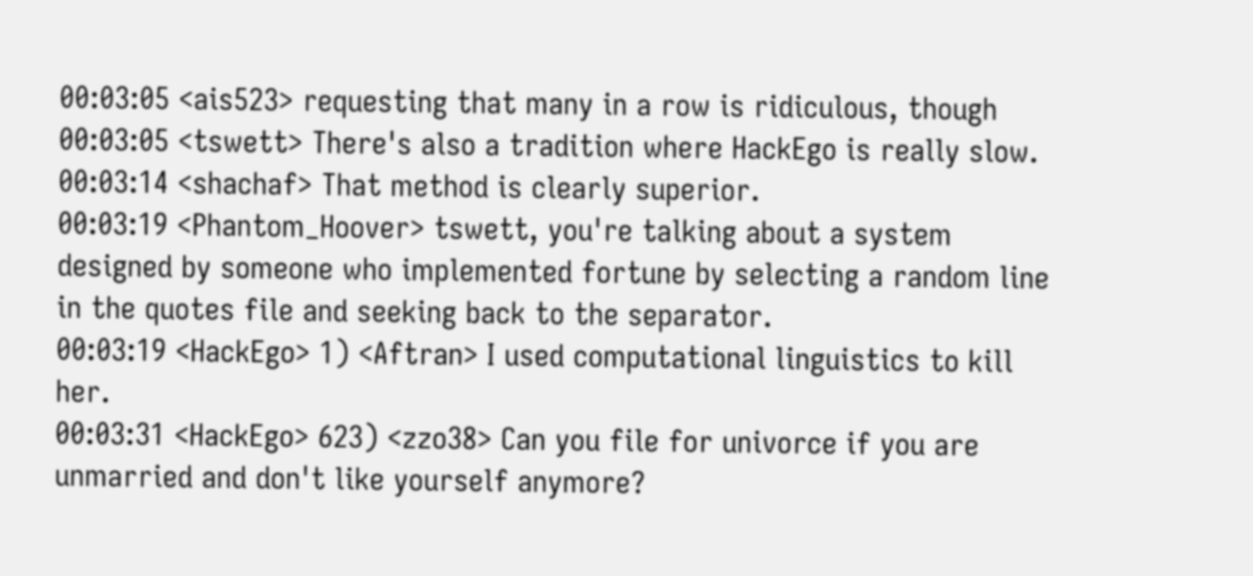00:03:05 <ais523> requesting that many in a row is ridiculous, though
00:03:05 <tswett> There's also a tradition where HackEgo is really slow.
00:03:14 <shachaf> That method is clearly superior.
00:03:19 <Phantom_Hoover> tswett, you're talking about a system designed by someone who implemented fortune by selecting a random line in the quotes file and seeking back to the separator.
00:03:19 <HackEgo> 1) <Aftran> I used computational linguistics to kill her.
00:03:31 <HackEgo> 623) <zzo38> Can you file for univorce if you are unmarried and don't like yourself anymore?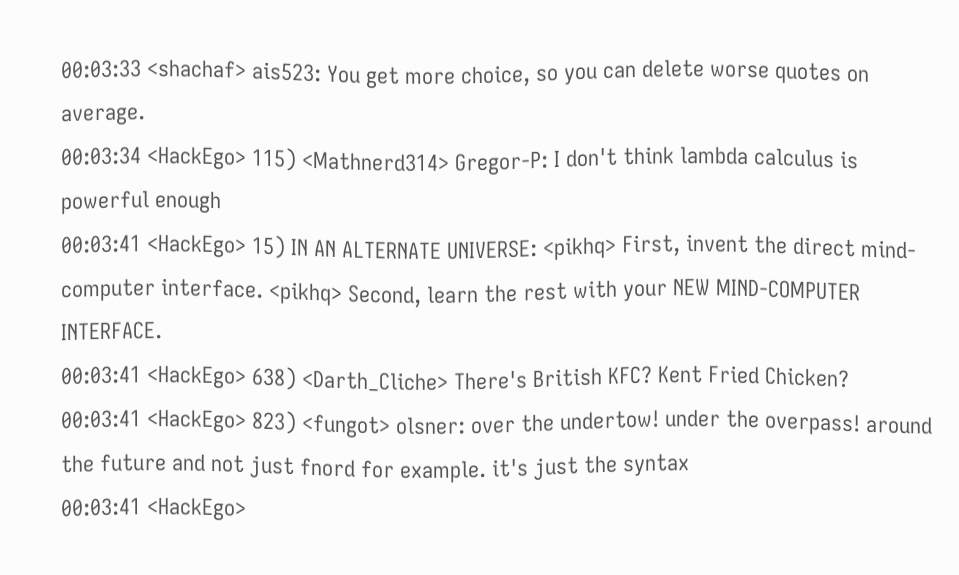00:03:33 <shachaf> ais523: You get more choice, so you can delete worse quotes on average.
00:03:34 <HackEgo> 115) <Mathnerd314> Gregor-P: I don't think lambda calculus is powerful enough
00:03:41 <HackEgo> 15) IN AN ALTERNATE UNIVERSE: <pikhq> First, invent the direct mind-computer interface. <pikhq> Second, learn the rest with your NEW MIND-COMPUTER INTERFACE.
00:03:41 <HackEgo> 638) <Darth_Cliche> There's British KFC? Kent Fried Chicken?
00:03:41 <HackEgo> 823) <fungot> olsner: over the undertow! under the overpass! around the future and not just fnord for example. it's just the syntax
00:03:41 <HackEgo>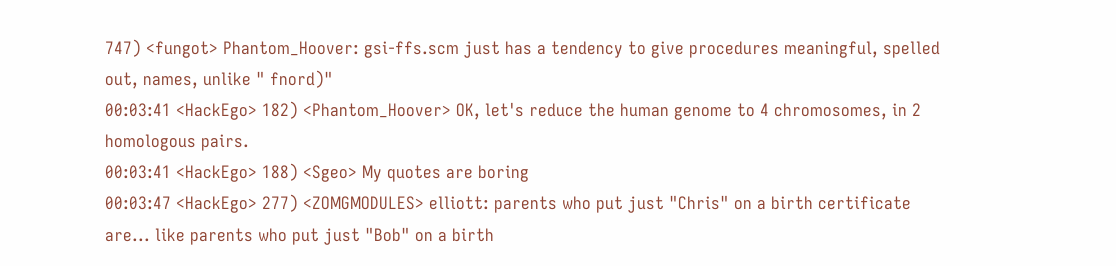747) <fungot> Phantom_Hoover: gsi-ffs.scm just has a tendency to give procedures meaningful, spelled out, names, unlike " fnord)"
00:03:41 <HackEgo> 182) <Phantom_Hoover> OK, let's reduce the human genome to 4 chromosomes, in 2 homologous pairs.
00:03:41 <HackEgo> 188) <Sgeo> My quotes are boring
00:03:47 <HackEgo> 277) <ZOMGMODULES> elliott: parents who put just "Chris" on a birth certificate are... like parents who put just "Bob" on a birth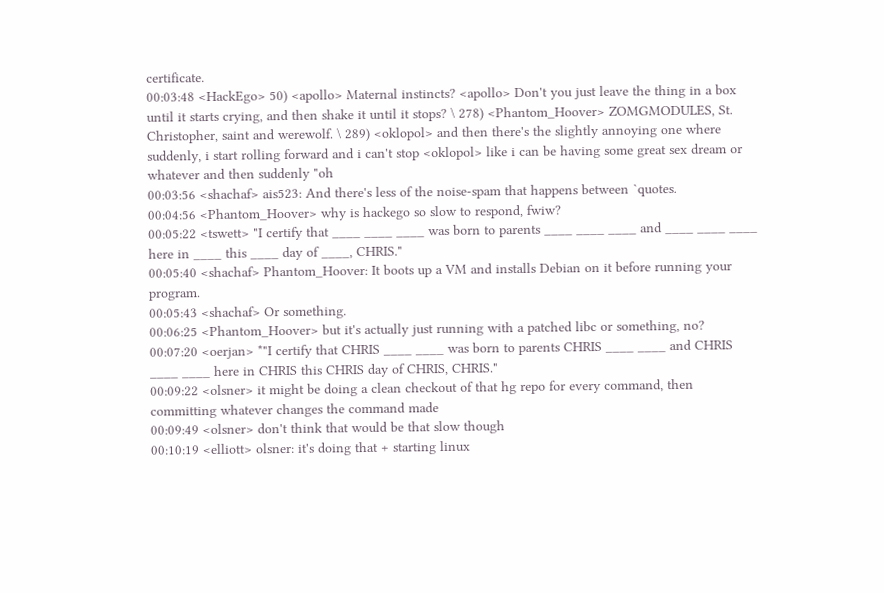certificate.
00:03:48 <HackEgo> 50) <apollo> Maternal instincts? <apollo> Don't you just leave the thing in a box until it starts crying, and then shake it until it stops? \ 278) <Phantom_Hoover> ZOMGMODULES, St. Christopher, saint and werewolf. \ 289) <oklopol> and then there's the slightly annoying one where suddenly, i start rolling forward and i can't stop <oklopol> like i can be having some great sex dream or whatever and then suddenly "oh
00:03:56 <shachaf> ais523: And there's less of the noise-spam that happens between `quotes.
00:04:56 <Phantom_Hoover> why is hackego so slow to respond, fwiw?
00:05:22 <tswett> "I certify that ____ ____ ____ was born to parents ____ ____ ____ and ____ ____ ____ here in ____ this ____ day of ____, CHRIS."
00:05:40 <shachaf> Phantom_Hoover: It boots up a VM and installs Debian on it before running your program.
00:05:43 <shachaf> Or something.
00:06:25 <Phantom_Hoover> but it's actually just running with a patched libc or something, no?
00:07:20 <oerjan> *"I certify that CHRIS ____ ____ was born to parents CHRIS ____ ____ and CHRIS ____ ____ here in CHRIS this CHRIS day of CHRIS, CHRIS."
00:09:22 <olsner> it might be doing a clean checkout of that hg repo for every command, then committing whatever changes the command made
00:09:49 <olsner> don't think that would be that slow though
00:10:19 <elliott> olsner: it's doing that + starting linux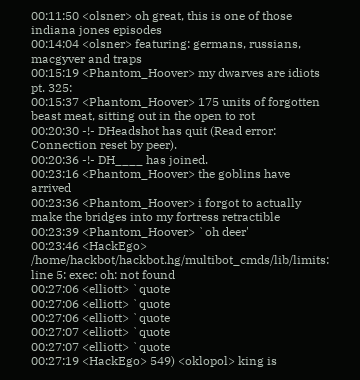00:11:50 <olsner> oh great, this is one of those indiana jones episodes
00:14:04 <olsner> featuring: germans, russians, macgyver and traps
00:15:19 <Phantom_Hoover> my dwarves are idiots pt. 325:
00:15:37 <Phantom_Hoover> 175 units of forgotten beast meat, sitting out in the open to rot
00:20:30 -!- DHeadshot has quit (Read error: Connection reset by peer).
00:20:36 -!- DH____ has joined.
00:23:16 <Phantom_Hoover> the goblins have arrived
00:23:36 <Phantom_Hoover> i forgot to actually make the bridges into my fortress retractible
00:23:39 <Phantom_Hoover> `oh deer'
00:23:46 <HackEgo> /home/hackbot/hackbot.hg/multibot_cmds/lib/limits: line 5: exec: oh: not found
00:27:06 <elliott> `quote
00:27:06 <elliott> `quote
00:27:06 <elliott> `quote
00:27:07 <elliott> `quote
00:27:07 <elliott> `quote
00:27:19 <HackEgo> 549) <oklopol> king is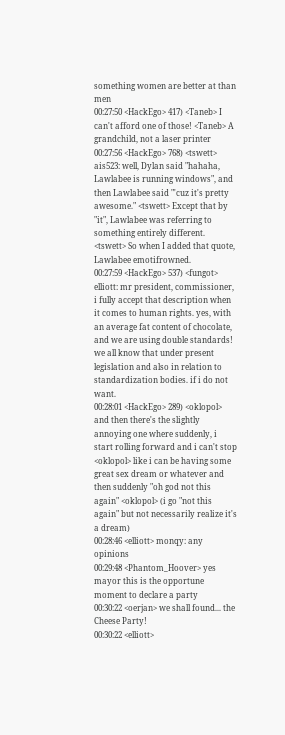something women are better at than men
00:27:50 <HackEgo> 417) <Taneb> I can't afford one of those! <Taneb> A grandchild, not a laser printer
00:27:56 <HackEgo> 768) <tswett> ais523: well, Dylan said "hahaha, Lawlabee is running windows", and then Lawlabee said "'cuz it's pretty awesome." <tswett> Except that by "it", Lawlabee was referring to something entirely different. <tswett> So when I added that quote, Lawlabee emotifrowned.
00:27:59 <HackEgo> 537) <fungot> elliott: mr president, commissioner, i fully accept that description when it comes to human rights. yes, with an average fat content of chocolate, and we are using double standards! we all know that under present legislation and also in relation to standardization bodies. if i do not want.
00:28:01 <HackEgo> 289) <oklopol> and then there's the slightly annoying one where suddenly, i start rolling forward and i can't stop <oklopol> like i can be having some great sex dream or whatever and then suddenly "oh god not this again" <oklopol> (i go "not this again" but not necessarily realize it's a dream)
00:28:46 <elliott> monqy: any opinions
00:29:48 <Phantom_Hoover> yes mayor this is the opportune moment to declare a party
00:30:22 <oerjan> we shall found... the Cheese Party!
00:30:22 <elliott>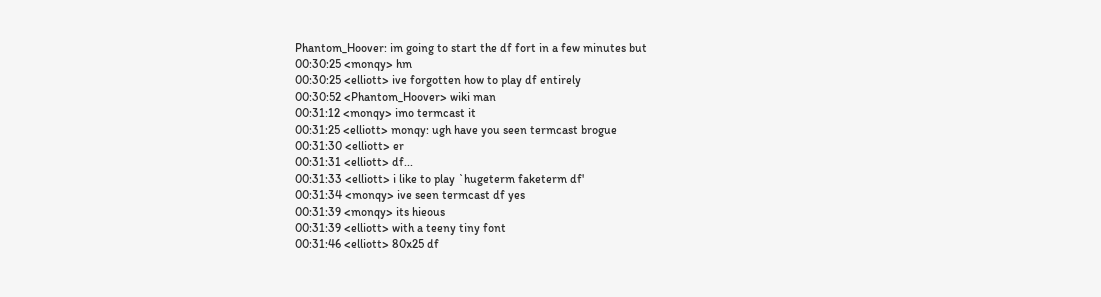Phantom_Hoover: im going to start the df fort in a few minutes but
00:30:25 <monqy> hm
00:30:25 <elliott> ive forgotten how to play df entirely
00:30:52 <Phantom_Hoover> wiki man
00:31:12 <monqy> imo termcast it
00:31:25 <elliott> monqy: ugh have you seen termcast brogue
00:31:30 <elliott> er
00:31:31 <elliott> df...
00:31:33 <elliott> i like to play `hugeterm faketerm df'
00:31:34 <monqy> ive seen termcast df yes
00:31:39 <monqy> its hieous
00:31:39 <elliott> with a teeny tiny font
00:31:46 <elliott> 80x25 df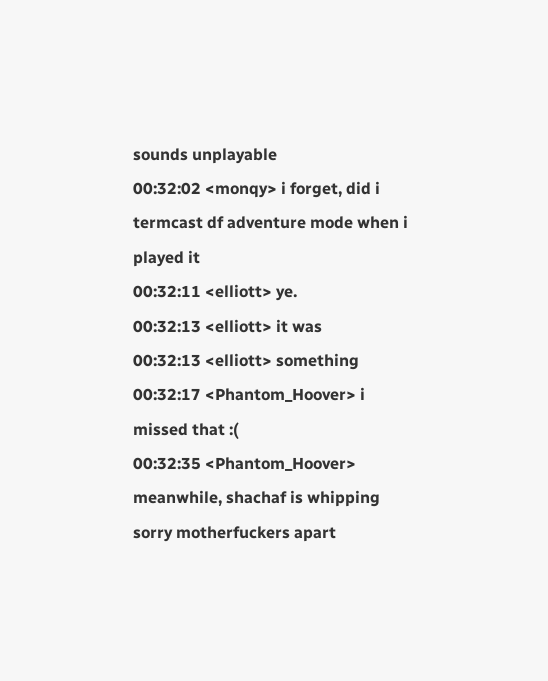sounds unplayable
00:32:02 <monqy> i forget, did i termcast df adventure mode when i played it
00:32:11 <elliott> ye.
00:32:13 <elliott> it was
00:32:13 <elliott> something
00:32:17 <Phantom_Hoover> i missed that :(
00:32:35 <Phantom_Hoover> meanwhile, shachaf is whipping sorry motherfuckers apart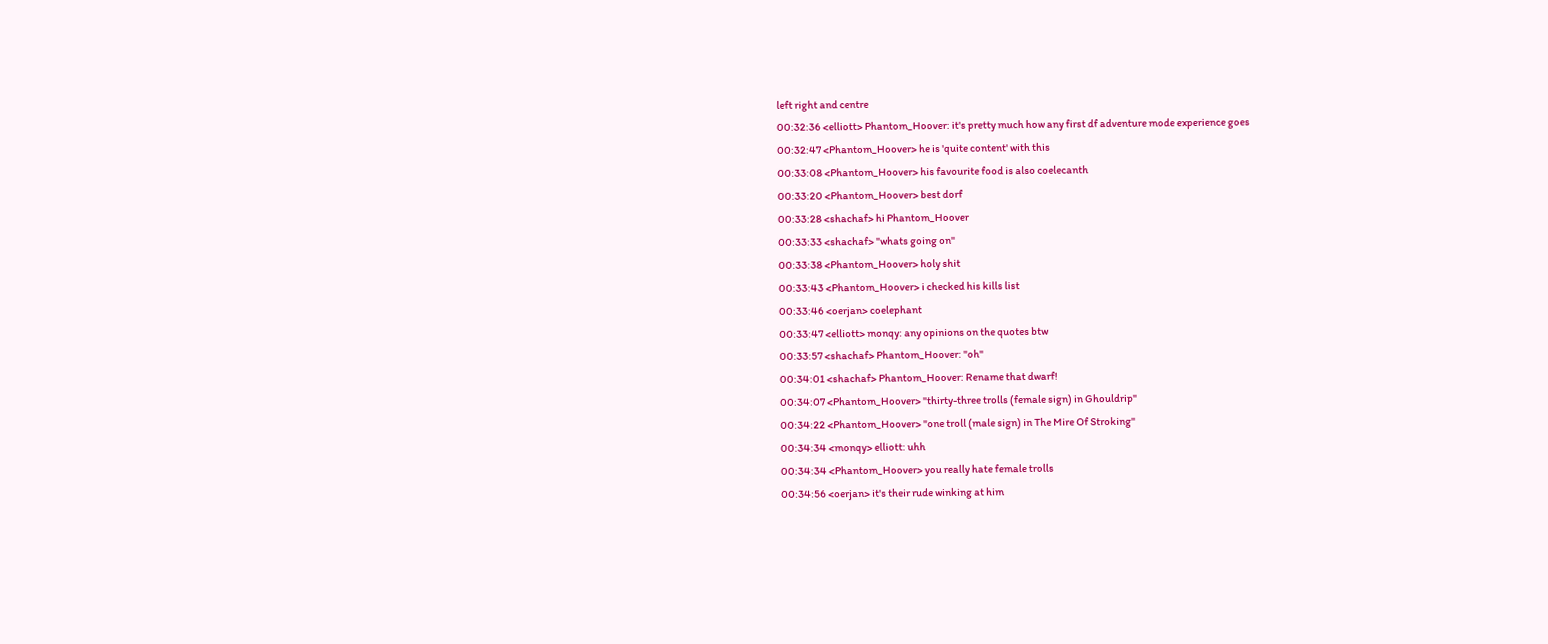left right and centre
00:32:36 <elliott> Phantom_Hoover: it's pretty much how any first df adventure mode experience goes
00:32:47 <Phantom_Hoover> he is 'quite content' with this
00:33:08 <Phantom_Hoover> his favourite food is also coelecanth
00:33:20 <Phantom_Hoover> best dorf
00:33:28 <shachaf> hi Phantom_Hoover
00:33:33 <shachaf> "whats going on"
00:33:38 <Phantom_Hoover> holy shit
00:33:43 <Phantom_Hoover> i checked his kills list
00:33:46 <oerjan> coelephant
00:33:47 <elliott> monqy: any opinions on the quotes btw
00:33:57 <shachaf> Phantom_Hoover: "oh"
00:34:01 <shachaf> Phantom_Hoover: Rename that dwarf!
00:34:07 <Phantom_Hoover> "thirty-three trolls (female sign) in Ghouldrip"
00:34:22 <Phantom_Hoover> "one troll (male sign) in The Mire Of Stroking"
00:34:34 <monqy> elliott: uhh
00:34:34 <Phantom_Hoover> you really hate female trolls
00:34:56 <oerjan> it's their rude winking at him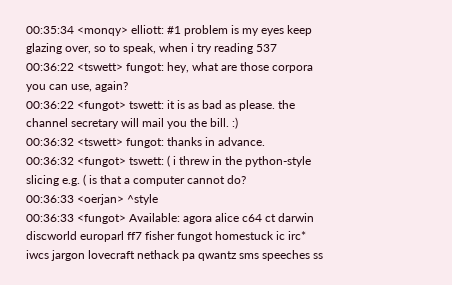00:35:34 <monqy> elliott: #1 problem is my eyes keep glazing over, so to speak, when i try reading 537
00:36:22 <tswett> fungot: hey, what are those corpora you can use, again?
00:36:22 <fungot> tswett: it is as bad as please. the channel secretary will mail you the bill. :)
00:36:32 <tswett> fungot: thanks in advance.
00:36:32 <fungot> tswett: ( i threw in the python-style slicing e.g. ( is that a computer cannot do?
00:36:33 <oerjan> ^style
00:36:33 <fungot> Available: agora alice c64 ct darwin discworld europarl ff7 fisher fungot homestuck ic irc* iwcs jargon lovecraft nethack pa qwantz sms speeches ss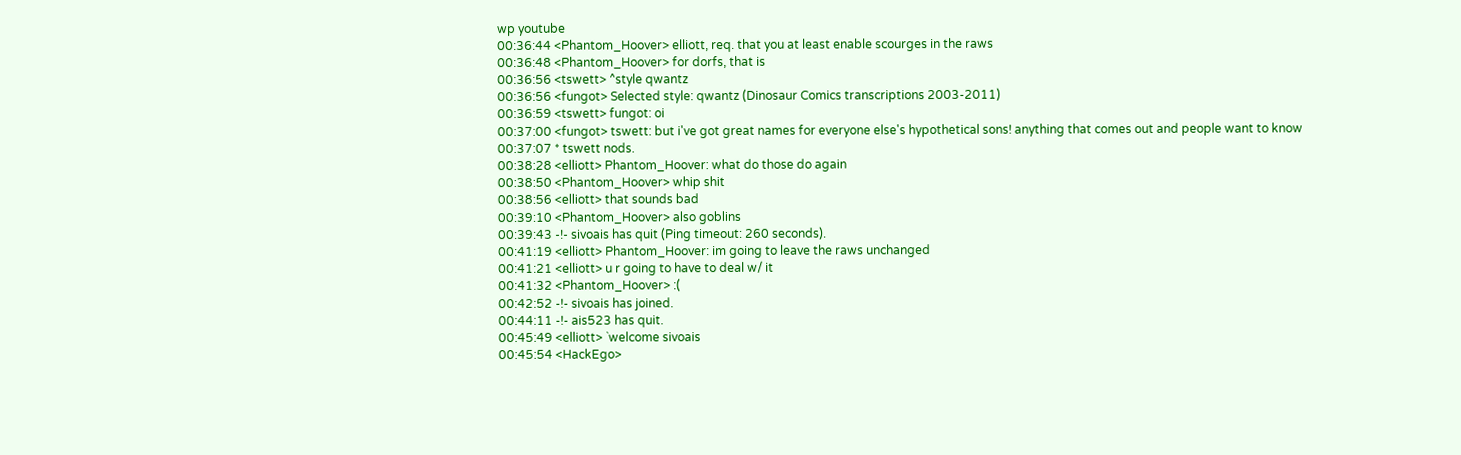wp youtube
00:36:44 <Phantom_Hoover> elliott, req. that you at least enable scourges in the raws
00:36:48 <Phantom_Hoover> for dorfs, that is
00:36:56 <tswett> ^style qwantz
00:36:56 <fungot> Selected style: qwantz (Dinosaur Comics transcriptions 2003-2011)
00:36:59 <tswett> fungot: oi
00:37:00 <fungot> tswett: but i've got great names for everyone else's hypothetical sons! anything that comes out and people want to know
00:37:07 * tswett nods.
00:38:28 <elliott> Phantom_Hoover: what do those do again
00:38:50 <Phantom_Hoover> whip shit
00:38:56 <elliott> that sounds bad
00:39:10 <Phantom_Hoover> also goblins
00:39:43 -!- sivoais has quit (Ping timeout: 260 seconds).
00:41:19 <elliott> Phantom_Hoover: im going to leave the raws unchanged
00:41:21 <elliott> u r going to have to deal w/ it
00:41:32 <Phantom_Hoover> :(
00:42:52 -!- sivoais has joined.
00:44:11 -!- ais523 has quit.
00:45:49 <elliott> `welcome sivoais
00:45:54 <HackEgo>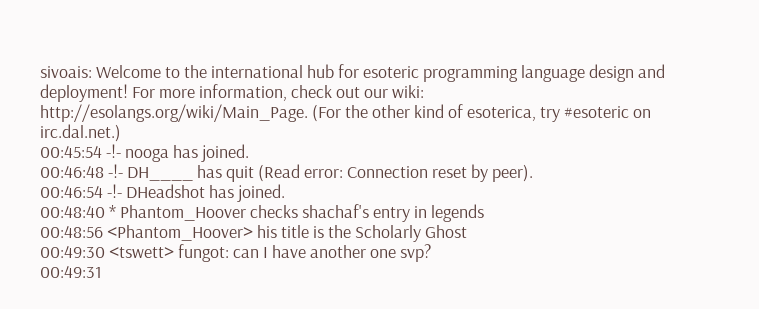sivoais: Welcome to the international hub for esoteric programming language design and deployment! For more information, check out our wiki: http://esolangs.org/wiki/Main_Page. (For the other kind of esoterica, try #esoteric on irc.dal.net.)
00:45:54 -!- nooga has joined.
00:46:48 -!- DH____ has quit (Read error: Connection reset by peer).
00:46:54 -!- DHeadshot has joined.
00:48:40 * Phantom_Hoover checks shachaf's entry in legends
00:48:56 <Phantom_Hoover> his title is the Scholarly Ghost
00:49:30 <tswett> fungot: can I have another one svp?
00:49:31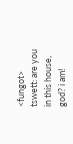<fungot> tswett: are you in this house, god? i am!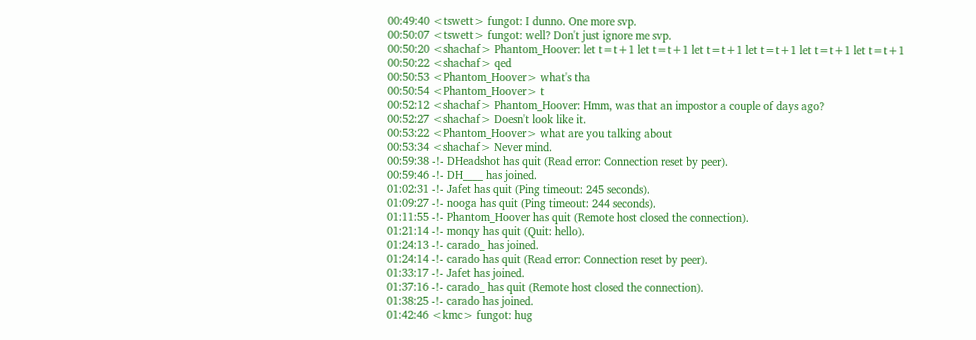00:49:40 <tswett> fungot: I dunno. One more svp.
00:50:07 <tswett> fungot: well? Don't just ignore me svp.
00:50:20 <shachaf> Phantom_Hoover: let t=t+1 let t=t+1 let t=t+1 let t=t+1 let t=t+1 let t=t+1
00:50:22 <shachaf> qed
00:50:53 <Phantom_Hoover> what's tha
00:50:54 <Phantom_Hoover> t
00:52:12 <shachaf> Phantom_Hoover: Hmm, was that an impostor a couple of days ago?
00:52:27 <shachaf> Doesn't look like it.
00:53:22 <Phantom_Hoover> what are you talking about
00:53:34 <shachaf> Never mind.
00:59:38 -!- DHeadshot has quit (Read error: Connection reset by peer).
00:59:46 -!- DH____ has joined.
01:02:31 -!- Jafet has quit (Ping timeout: 245 seconds).
01:09:27 -!- nooga has quit (Ping timeout: 244 seconds).
01:11:55 -!- Phantom_Hoover has quit (Remote host closed the connection).
01:21:14 -!- monqy has quit (Quit: hello).
01:24:13 -!- carado_ has joined.
01:24:14 -!- carado has quit (Read error: Connection reset by peer).
01:33:17 -!- Jafet has joined.
01:37:16 -!- carado_ has quit (Remote host closed the connection).
01:38:25 -!- carado has joined.
01:42:46 <kmc> fungot: hug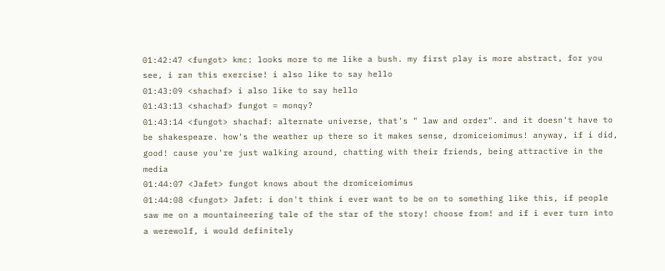01:42:47 <fungot> kmc: looks more to me like a bush. my first play is more abstract, for you see, i ran this exercise! i also like to say hello
01:43:09 <shachaf> i also like to say hello
01:43:13 <shachaf> fungot = monqy?
01:43:14 <fungot> shachaf: alternate universe, that's " law and order". and it doesn't have to be shakespeare. how's the weather up there so it makes sense, dromiceiomimus! anyway, if i did, good! cause you're just walking around, chatting with their friends, being attractive in the media
01:44:07 <Jafet> fungot knows about the dromiceiomimus
01:44:08 <fungot> Jafet: i don't think i ever want to be on to something like this, if people saw me on a mountaineering tale of the star of the story! choose from! and if i ever turn into a werewolf, i would definitely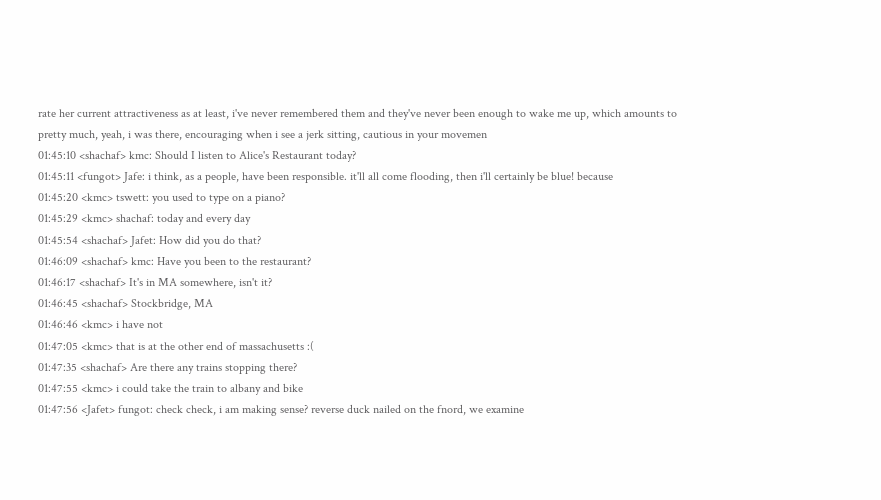rate her current attractiveness as at least, i've never remembered them and they've never been enough to wake me up, which amounts to pretty much, yeah, i was there, encouraging when i see a jerk sitting, cautious in your movemen
01:45:10 <shachaf> kmc: Should I listen to Alice's Restaurant today?
01:45:11 <fungot> Jafe: i think, as a people, have been responsible. it'll all come flooding, then i'll certainly be blue! because
01:45:20 <kmc> tswett: you used to type on a piano?
01:45:29 <kmc> shachaf: today and every day
01:45:54 <shachaf> Jafet: How did you do that?
01:46:09 <shachaf> kmc: Have you been to the restaurant?
01:46:17 <shachaf> It's in MA somewhere, isn't it?
01:46:45 <shachaf> Stockbridge, MA
01:46:46 <kmc> i have not
01:47:05 <kmc> that is at the other end of massachusetts :(
01:47:35 <shachaf> Are there any trains stopping there?
01:47:55 <kmc> i could take the train to albany and bike
01:47:56 <Jafet> fungot: check check, i am making sense? reverse duck nailed on the fnord, we examine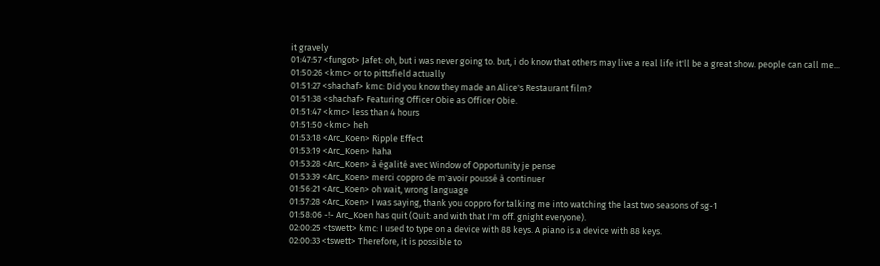it gravely
01:47:57 <fungot> Jafet: oh, but i was never going to. but, i do know that others may live a real life it'll be a great show. people can call me...
01:50:26 <kmc> or to pittsfield actually
01:51:27 <shachaf> kmc: Did you know they made an Alice's Restaurant film?
01:51:38 <shachaf> Featuring Officer Obie as Officer Obie.
01:51:47 <kmc> less than 4 hours
01:51:50 <kmc> heh
01:53:18 <Arc_Koen> Ripple Effect
01:53:19 <Arc_Koen> haha
01:53:28 <Arc_Koen> à égalité avec Window of Opportunity je pense
01:53:39 <Arc_Koen> merci coppro de m'avoir poussé à continuer
01:56:21 <Arc_Koen> oh wait, wrong language
01:57:28 <Arc_Koen> I was saying, thank you coppro for talking me into watching the last two seasons of sg-1
01:58:06 -!- Arc_Koen has quit (Quit: and with that I'm off. gnight everyone).
02:00:25 <tswett> kmc: I used to type on a device with 88 keys. A piano is a device with 88 keys.
02:00:33 <tswett> Therefore, it is possible to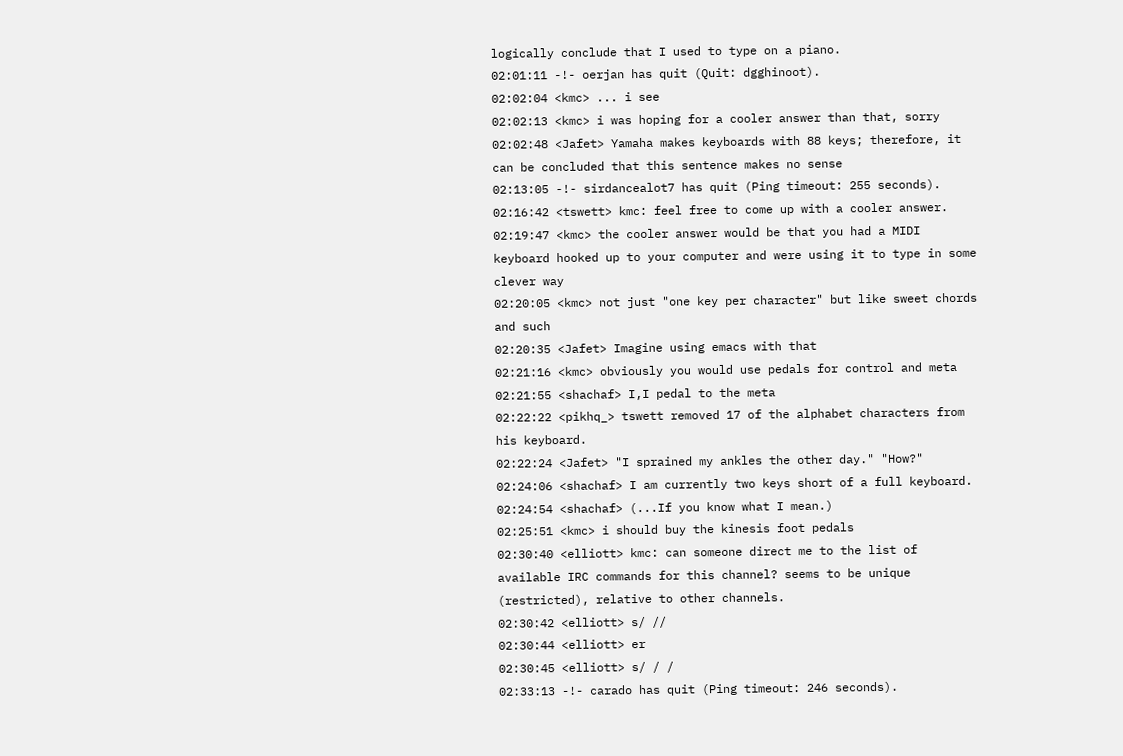logically conclude that I used to type on a piano.
02:01:11 -!- oerjan has quit (Quit: dgghinoot).
02:02:04 <kmc> ... i see
02:02:13 <kmc> i was hoping for a cooler answer than that, sorry
02:02:48 <Jafet> Yamaha makes keyboards with 88 keys; therefore, it can be concluded that this sentence makes no sense
02:13:05 -!- sirdancealot7 has quit (Ping timeout: 255 seconds).
02:16:42 <tswett> kmc: feel free to come up with a cooler answer.
02:19:47 <kmc> the cooler answer would be that you had a MIDI keyboard hooked up to your computer and were using it to type in some clever way
02:20:05 <kmc> not just "one key per character" but like sweet chords and such
02:20:35 <Jafet> Imagine using emacs with that
02:21:16 <kmc> obviously you would use pedals for control and meta
02:21:55 <shachaf> I,I pedal to the meta
02:22:22 <pikhq_> tswett removed 17 of the alphabet characters from his keyboard.
02:22:24 <Jafet> "I sprained my ankles the other day." "How?"
02:24:06 <shachaf> I am currently two keys short of a full keyboard.
02:24:54 <shachaf> (...If you know what I mean.)
02:25:51 <kmc> i should buy the kinesis foot pedals
02:30:40 <elliott> kmc: can someone direct me to the list of available IRC commands for this channel? seems to be unique (restricted), relative to other channels.
02:30:42 <elliott> s/ //
02:30:44 <elliott> er
02:30:45 <elliott> s/ / /
02:33:13 -!- carado has quit (Ping timeout: 246 seconds).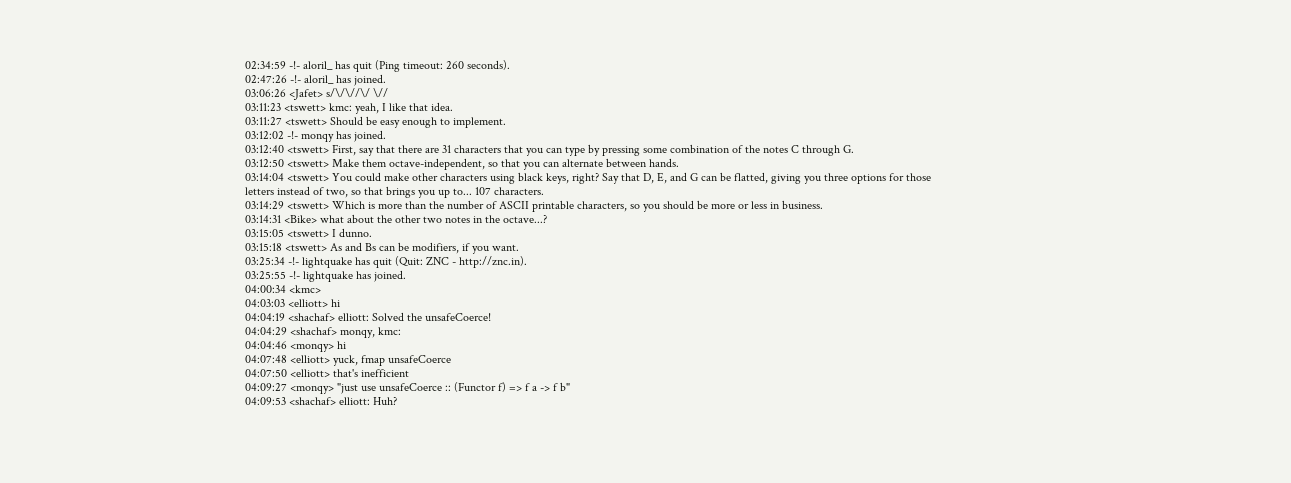02:34:59 -!- aloril_ has quit (Ping timeout: 260 seconds).
02:47:26 -!- aloril_ has joined.
03:06:26 <Jafet> s/\/\//\/ \//
03:11:23 <tswett> kmc: yeah, I like that idea.
03:11:27 <tswett> Should be easy enough to implement.
03:12:02 -!- monqy has joined.
03:12:40 <tswett> First, say that there are 31 characters that you can type by pressing some combination of the notes C through G.
03:12:50 <tswett> Make them octave-independent, so that you can alternate between hands.
03:14:04 <tswett> You could make other characters using black keys, right? Say that D, E, and G can be flatted, giving you three options for those letters instead of two, so that brings you up to... 107 characters.
03:14:29 <tswett> Which is more than the number of ASCII printable characters, so you should be more or less in business.
03:14:31 <Bike> what about the other two notes in the octave...?
03:15:05 <tswett> I dunno.
03:15:18 <tswett> As and Bs can be modifiers, if you want.
03:25:34 -!- lightquake has quit (Quit: ZNC - http://znc.in).
03:25:55 -!- lightquake has joined.
04:00:34 <kmc>
04:03:03 <elliott> hi
04:04:19 <shachaf> elliott: Solved the unsafeCoerce!
04:04:29 <shachaf> monqy, kmc:
04:04:46 <monqy> hi
04:07:48 <elliott> yuck, fmap unsafeCoerce
04:07:50 <elliott> that's inefficient
04:09:27 <monqy> "just use unsafeCoerce :: (Functor f) => f a -> f b"
04:09:53 <shachaf> elliott: Huh?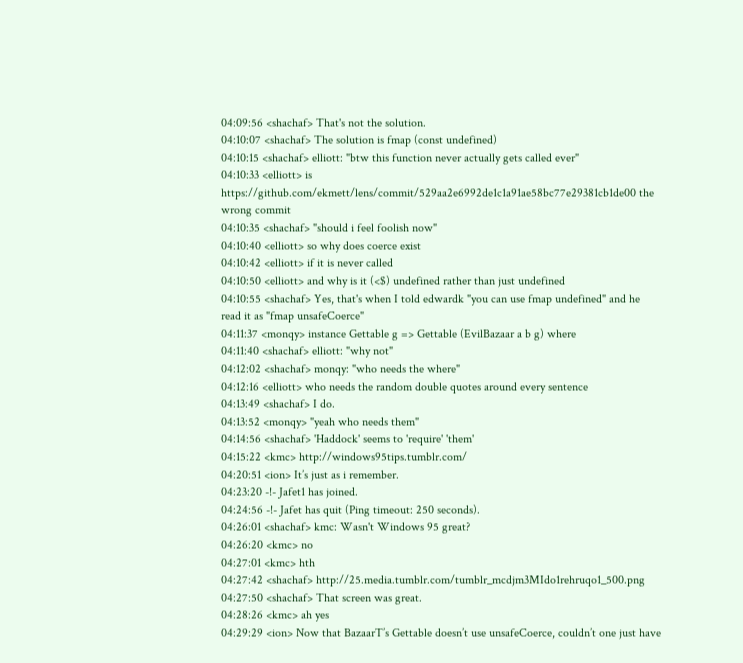04:09:56 <shachaf> That's not the solution.
04:10:07 <shachaf> The solution is fmap (const undefined)
04:10:15 <shachaf> elliott: "btw this function never actually gets called ever"
04:10:33 <elliott> is https://github.com/ekmett/lens/commit/529aa2e6992de1c1a91ae58bc77e29381cb1de00 the wrong commit
04:10:35 <shachaf> "should i feel foolish now"
04:10:40 <elliott> so why does coerce exist
04:10:42 <elliott> if it is never called
04:10:50 <elliott> and why is it (<$) undefined rather than just undefined
04:10:55 <shachaf> Yes, that's when I told edwardk "you can use fmap undefined" and he read it as "fmap unsafeCoerce"
04:11:37 <monqy> instance Gettable g => Gettable (EvilBazaar a b g) where
04:11:40 <shachaf> elliott: "why not"
04:12:02 <shachaf> monqy: "who needs the where"
04:12:16 <elliott> who needs the random double quotes around every sentence
04:13:49 <shachaf> I do.
04:13:52 <monqy> "yeah who needs them"
04:14:56 <shachaf> 'Haddock' seems to 'require' 'them'
04:15:22 <kmc> http://windows95tips.tumblr.com/
04:20:51 <ion> It’s just as i remember.
04:23:20 -!- Jafet1 has joined.
04:24:56 -!- Jafet has quit (Ping timeout: 250 seconds).
04:26:01 <shachaf> kmc: Wasn't Windows 95 great?
04:26:20 <kmc> no
04:27:01 <kmc> hth
04:27:42 <shachaf> http://25.media.tumblr.com/tumblr_mcdjm3MIdo1rehruqo1_500.png
04:27:50 <shachaf> That screen was great.
04:28:26 <kmc> ah yes
04:29:29 <ion> Now that BazaarT’s Gettable doesn’t use unsafeCoerce, couldn’t one just have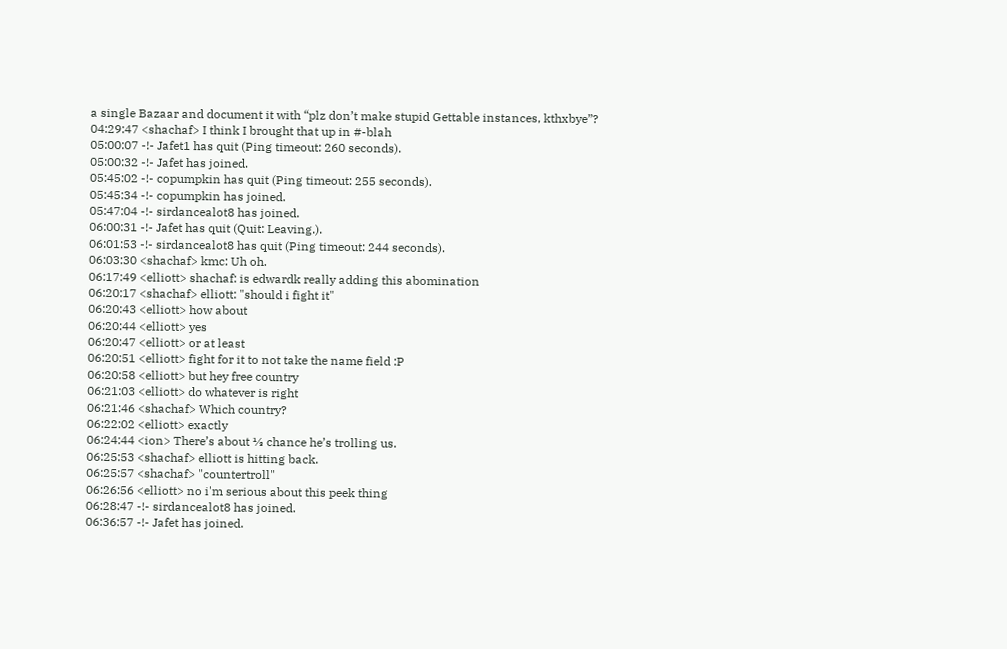a single Bazaar and document it with “plz don’t make stupid Gettable instances, kthxbye”?
04:29:47 <shachaf> I think I brought that up in #-blah
05:00:07 -!- Jafet1 has quit (Ping timeout: 260 seconds).
05:00:32 -!- Jafet has joined.
05:45:02 -!- copumpkin has quit (Ping timeout: 255 seconds).
05:45:34 -!- copumpkin has joined.
05:47:04 -!- sirdancealot8 has joined.
06:00:31 -!- Jafet has quit (Quit: Leaving.).
06:01:53 -!- sirdancealot8 has quit (Ping timeout: 244 seconds).
06:03:30 <shachaf> kmc: Uh oh.
06:17:49 <elliott> shachaf: is edwardk really adding this abomination
06:20:17 <shachaf> elliott: "should i fight it"
06:20:43 <elliott> how about
06:20:44 <elliott> yes
06:20:47 <elliott> or at least
06:20:51 <elliott> fight for it to not take the name field :P
06:20:58 <elliott> but hey free country
06:21:03 <elliott> do whatever is right
06:21:46 <shachaf> Which country?
06:22:02 <elliott> exactly
06:24:44 <ion> There’s about ⅓ chance he’s trolling us.
06:25:53 <shachaf> elliott is hitting back.
06:25:57 <shachaf> "countertroll"
06:26:56 <elliott> no i'm serious about this peek thing
06:28:47 -!- sirdancealot8 has joined.
06:36:57 -!- Jafet has joined.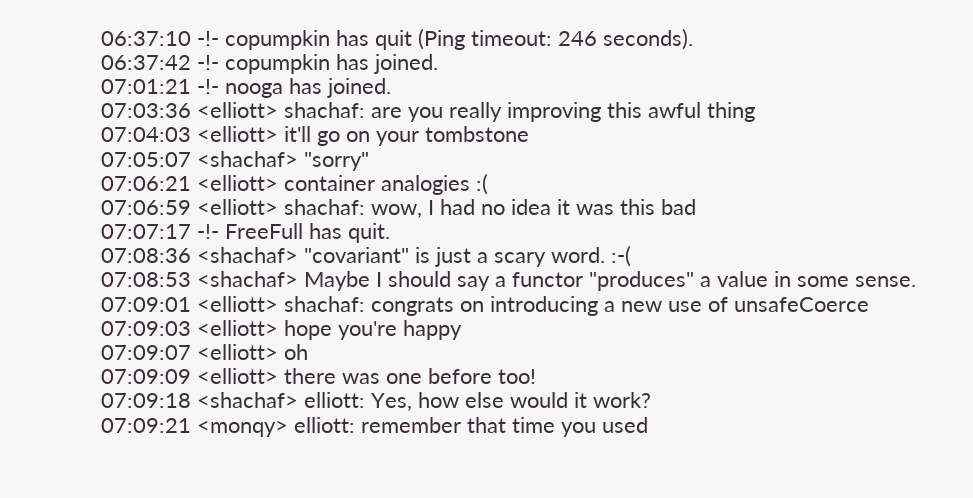06:37:10 -!- copumpkin has quit (Ping timeout: 246 seconds).
06:37:42 -!- copumpkin has joined.
07:01:21 -!- nooga has joined.
07:03:36 <elliott> shachaf: are you really improving this awful thing
07:04:03 <elliott> it'll go on your tombstone
07:05:07 <shachaf> "sorry"
07:06:21 <elliott> container analogies :(
07:06:59 <elliott> shachaf: wow, I had no idea it was this bad
07:07:17 -!- FreeFull has quit.
07:08:36 <shachaf> "covariant" is just a scary word. :-(
07:08:53 <shachaf> Maybe I should say a functor "produces" a value in some sense.
07:09:01 <elliott> shachaf: congrats on introducing a new use of unsafeCoerce
07:09:03 <elliott> hope you're happy
07:09:07 <elliott> oh
07:09:09 <elliott> there was one before too!
07:09:18 <shachaf> elliott: Yes, how else would it work?
07:09:21 <monqy> elliott: remember that time you used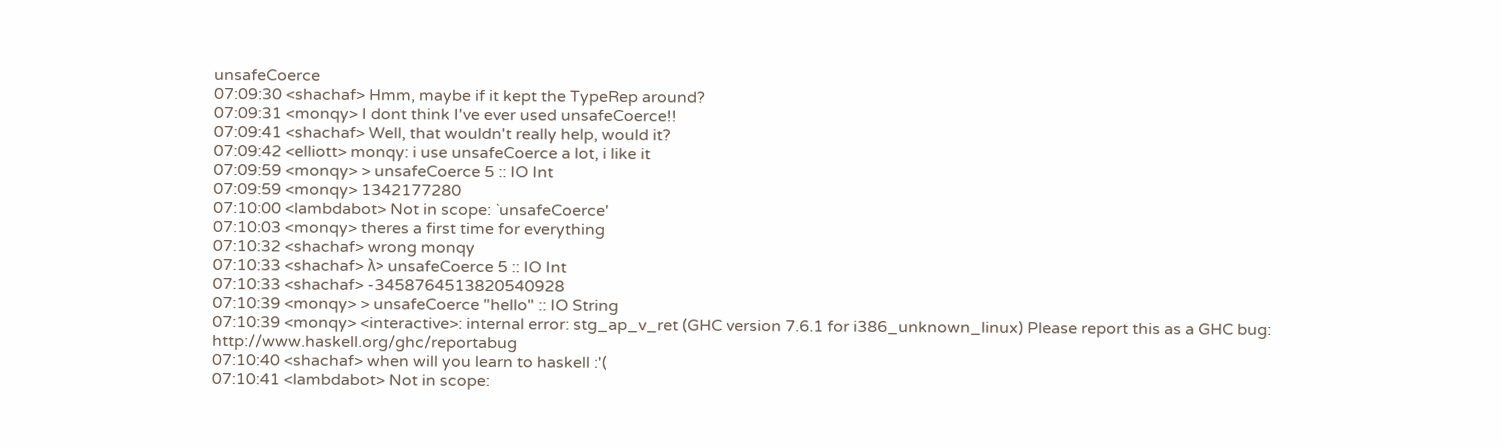unsafeCoerce
07:09:30 <shachaf> Hmm, maybe if it kept the TypeRep around?
07:09:31 <monqy> I dont think I've ever used unsafeCoerce!!
07:09:41 <shachaf> Well, that wouldn't really help, would it?
07:09:42 <elliott> monqy: i use unsafeCoerce a lot, i like it
07:09:59 <monqy> > unsafeCoerce 5 :: IO Int
07:09:59 <monqy> 1342177280
07:10:00 <lambdabot> Not in scope: `unsafeCoerce'
07:10:03 <monqy> theres a first time for everything
07:10:32 <shachaf> wrong monqy
07:10:33 <shachaf> λ> unsafeCoerce 5 :: IO Int
07:10:33 <shachaf> -3458764513820540928
07:10:39 <monqy> > unsafeCoerce "hello" :: IO String
07:10:39 <monqy> <interactive>: internal error: stg_ap_v_ret (GHC version 7.6.1 for i386_unknown_linux) Please report this as a GHC bug: http://www.haskell.org/ghc/reportabug
07:10:40 <shachaf> when will you learn to haskell :'(
07:10:41 <lambdabot> Not in scope: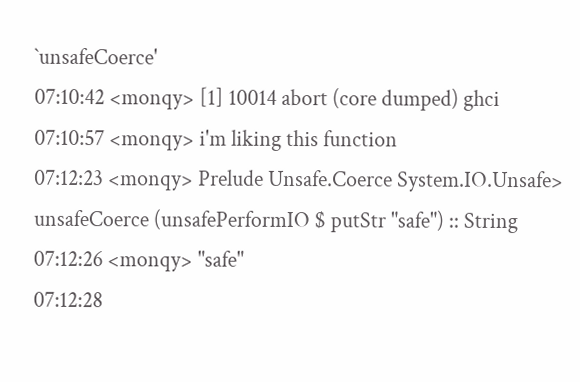`unsafeCoerce'
07:10:42 <monqy> [1] 10014 abort (core dumped) ghci
07:10:57 <monqy> i'm liking this function
07:12:23 <monqy> Prelude Unsafe.Coerce System.IO.Unsafe> unsafeCoerce (unsafePerformIO $ putStr "safe") :: String
07:12:26 <monqy> "safe"
07:12:28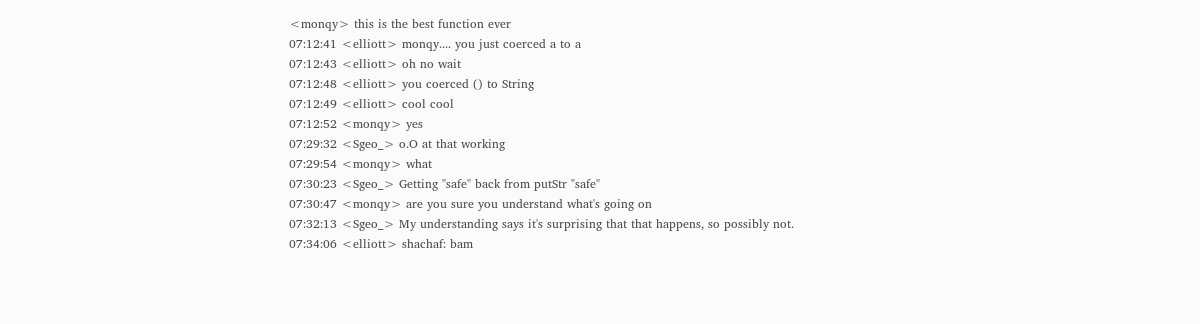<monqy> this is the best function ever
07:12:41 <elliott> monqy.... you just coerced a to a
07:12:43 <elliott> oh no wait
07:12:48 <elliott> you coerced () to String
07:12:49 <elliott> cool cool
07:12:52 <monqy> yes
07:29:32 <Sgeo_> o.O at that working
07:29:54 <monqy> what
07:30:23 <Sgeo_> Getting "safe" back from putStr "safe"
07:30:47 <monqy> are you sure you understand what's going on
07:32:13 <Sgeo_> My understanding says it's surprising that that happens, so possibly not.
07:34:06 <elliott> shachaf: bam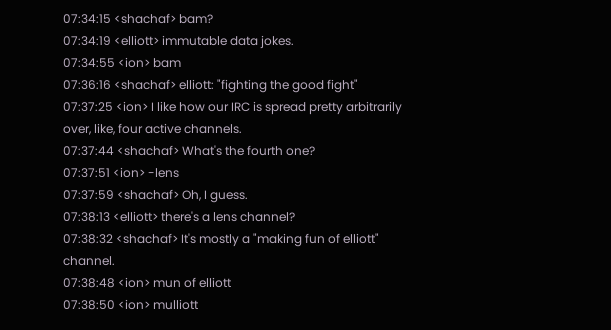07:34:15 <shachaf> bam?
07:34:19 <elliott> immutable data jokes.
07:34:55 <ion> bam
07:36:16 <shachaf> elliott: "fighting the good fight"
07:37:25 <ion> I like how our IRC is spread pretty arbitrarily over, like, four active channels.
07:37:44 <shachaf> What's the fourth one?
07:37:51 <ion> -lens
07:37:59 <shachaf> Oh, I guess.
07:38:13 <elliott> there's a lens channel?
07:38:32 <shachaf> It's mostly a "making fun of elliott" channel.
07:38:48 <ion> mun of elliott
07:38:50 <ion> mulliott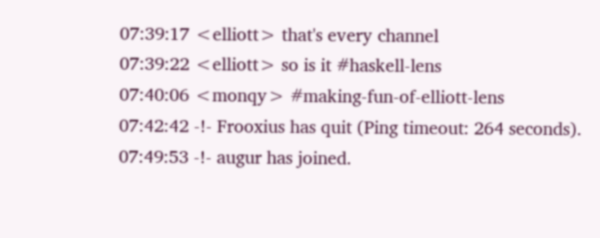07:39:17 <elliott> that's every channel
07:39:22 <elliott> so is it #haskell-lens
07:40:06 <monqy> #making-fun-of-elliott-lens
07:42:42 -!- Frooxius has quit (Ping timeout: 264 seconds).
07:49:53 -!- augur has joined.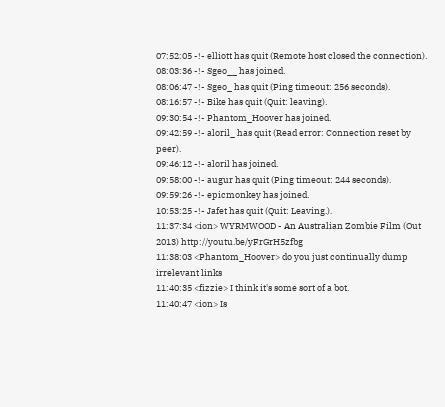07:52:05 -!- elliott has quit (Remote host closed the connection).
08:03:36 -!- Sgeo__ has joined.
08:06:47 -!- Sgeo_ has quit (Ping timeout: 256 seconds).
08:16:57 -!- Bike has quit (Quit: leaving).
09:30:54 -!- Phantom_Hoover has joined.
09:42:59 -!- aloril_ has quit (Read error: Connection reset by peer).
09:46:12 -!- aloril has joined.
09:58:00 -!- augur has quit (Ping timeout: 244 seconds).
09:59:26 -!- epicmonkey has joined.
10:53:25 -!- Jafet has quit (Quit: Leaving.).
11:37:34 <ion> WYRMWOOD - An Australian Zombie Film (Out 2013) http://youtu.be/yFrGrH5zfbg
11:38:03 <Phantom_Hoover> do you just continually dump irrelevant links
11:40:35 <fizzie> I think it's some sort of a bot.
11:40:47 <ion> Is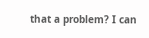that a problem? I can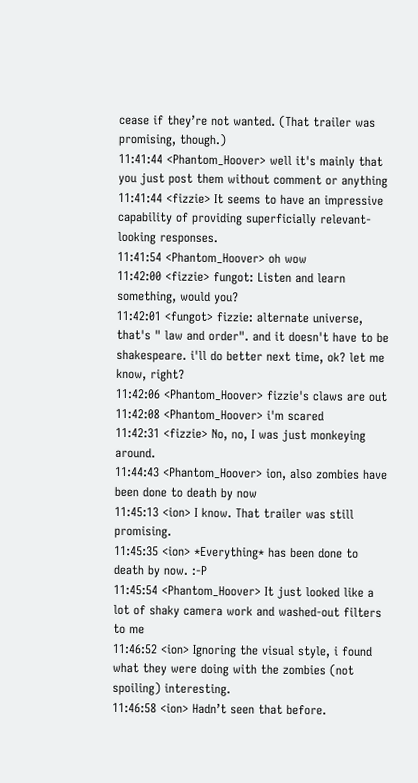cease if they’re not wanted. (That trailer was promising, though.)
11:41:44 <Phantom_Hoover> well it's mainly that you just post them without comment or anything
11:41:44 <fizzie> It seems to have an impressive capability of providing superficially relevant-looking responses.
11:41:54 <Phantom_Hoover> oh wow
11:42:00 <fizzie> fungot: Listen and learn something, would you?
11:42:01 <fungot> fizzie: alternate universe, that's " law and order". and it doesn't have to be shakespeare. i'll do better next time, ok? let me know, right?
11:42:06 <Phantom_Hoover> fizzie's claws are out
11:42:08 <Phantom_Hoover> i'm scared
11:42:31 <fizzie> No, no, I was just monkeying around.
11:44:43 <Phantom_Hoover> ion, also zombies have been done to death by now
11:45:13 <ion> I know. That trailer was still promising.
11:45:35 <ion> *Everything* has been done to death by now. :-P
11:45:54 <Phantom_Hoover> It just looked like a lot of shaky camera work and washed-out filters to me
11:46:52 <ion> Ignoring the visual style, i found what they were doing with the zombies (not spoiling) interesting.
11:46:58 <ion> Hadn’t seen that before.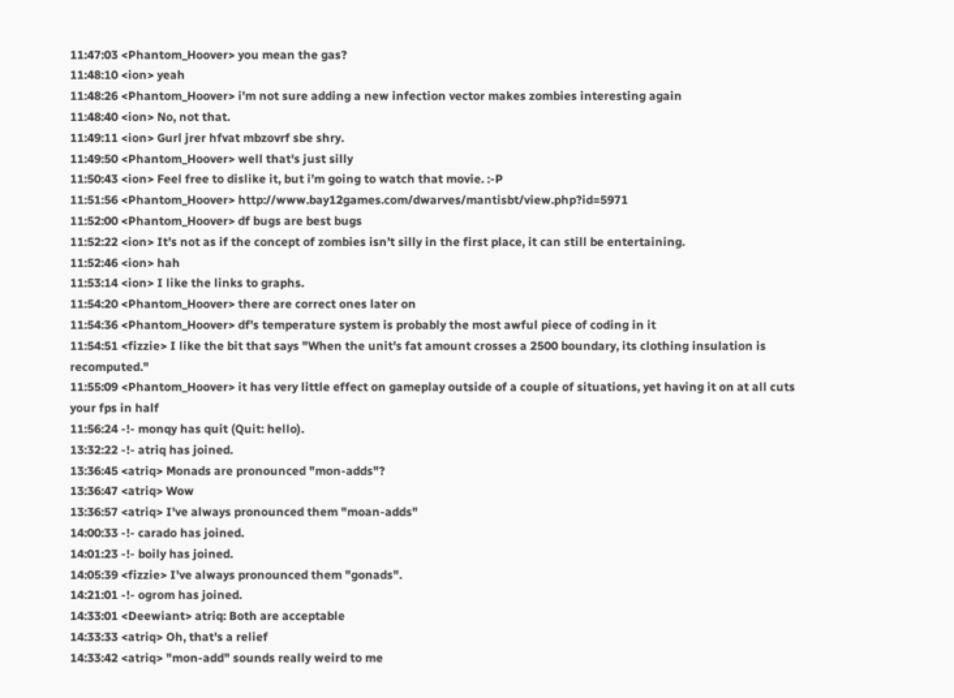11:47:03 <Phantom_Hoover> you mean the gas?
11:48:10 <ion> yeah
11:48:26 <Phantom_Hoover> i'm not sure adding a new infection vector makes zombies interesting again
11:48:40 <ion> No, not that.
11:49:11 <ion> Gurl jrer hfvat mbzovrf sbe shry.
11:49:50 <Phantom_Hoover> well that's just silly
11:50:43 <ion> Feel free to dislike it, but i’m going to watch that movie. :-P
11:51:56 <Phantom_Hoover> http://www.bay12games.com/dwarves/mantisbt/view.php?id=5971
11:52:00 <Phantom_Hoover> df bugs are best bugs
11:52:22 <ion> It’s not as if the concept of zombies isn’t silly in the first place, it can still be entertaining.
11:52:46 <ion> hah
11:53:14 <ion> I like the links to graphs.
11:54:20 <Phantom_Hoover> there are correct ones later on
11:54:36 <Phantom_Hoover> df's temperature system is probably the most awful piece of coding in it
11:54:51 <fizzie> I like the bit that says "When the unit's fat amount crosses a 2500 boundary, its clothing insulation is recomputed."
11:55:09 <Phantom_Hoover> it has very little effect on gameplay outside of a couple of situations, yet having it on at all cuts your fps in half
11:56:24 -!- monqy has quit (Quit: hello).
13:32:22 -!- atriq has joined.
13:36:45 <atriq> Monads are pronounced "mon-adds"?
13:36:47 <atriq> Wow
13:36:57 <atriq> I've always pronounced them "moan-adds"
14:00:33 -!- carado has joined.
14:01:23 -!- boily has joined.
14:05:39 <fizzie> I've always pronounced them "gonads".
14:21:01 -!- ogrom has joined.
14:33:01 <Deewiant> atriq: Both are acceptable
14:33:33 <atriq> Oh, that's a relief
14:33:42 <atriq> "mon-add" sounds really weird to me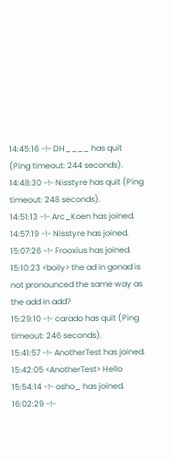14:45:16 -!- DH____ has quit (Ping timeout: 244 seconds).
14:48:30 -!- Nisstyre has quit (Ping timeout: 248 seconds).
14:51:13 -!- Arc_Koen has joined.
14:57:19 -!- Nisstyre has joined.
15:07:26 -!- Frooxius has joined.
15:10:23 <boily> the ad in gonad is not pronounced the same way as the add in add?
15:29:10 -!- carado has quit (Ping timeout: 246 seconds).
15:41:57 -!- AnotherTest has joined.
15:42:05 <AnotherTest> Hello
15:54:14 -!- osho_ has joined.
16:02:29 -!-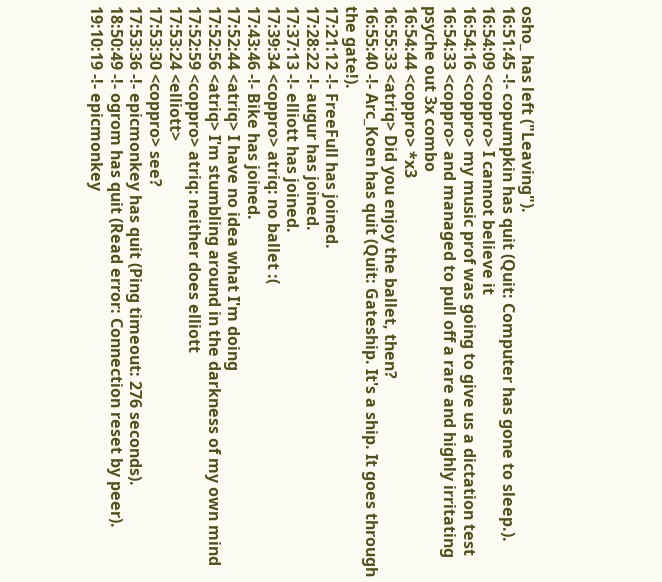osho_ has left ("Leaving").
16:51:45 -!- copumpkin has quit (Quit: Computer has gone to sleep.).
16:54:09 <coppro> I cannot believe it
16:54:16 <coppro> my music prof was going to give us a dictation test
16:54:33 <coppro> and managed to pull off a rare and highly irritating psyche out 3x combo
16:54:44 <coppro> *x3
16:55:33 <atriq> Did you enjoy the ballet, then?
16:55:40 -!- Arc_Koen has quit (Quit: Gateship. It's a ship. It goes through the gate!).
17:21:12 -!- FreeFull has joined.
17:28:22 -!- augur has joined.
17:37:13 -!- elliott has joined.
17:39:34 <coppro> atriq: no ballet :(
17:43:46 -!- Bike has joined.
17:52:44 <atriq> I have no idea what I'm doing
17:52:56 <atriq> I'm stumbling around in the darkness of my own mind
17:52:59 <coppro> atriq: neither does elliott
17:53:24 <elliott>
17:53:30 <coppro> see?
17:53:36 -!- epicmonkey has quit (Ping timeout: 276 seconds).
18:50:49 -!- ogrom has quit (Read error: Connection reset by peer).
19:10:19 -!- epicmonkey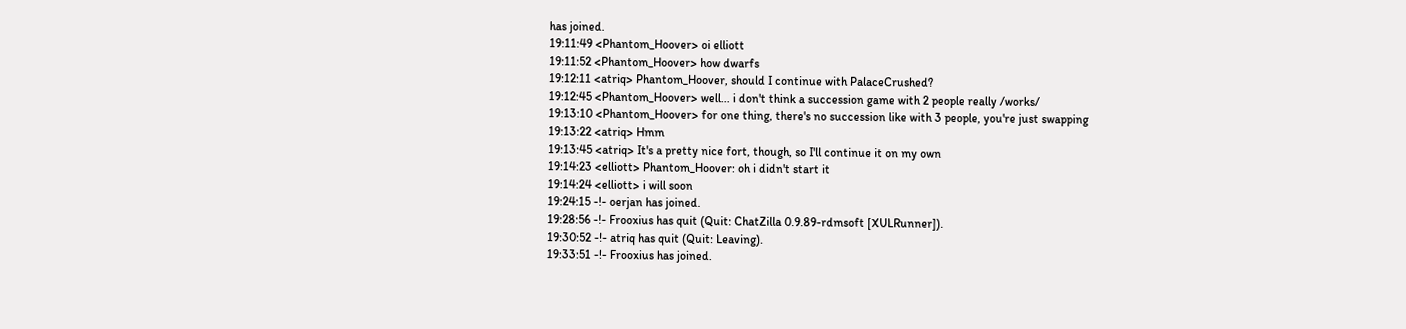has joined.
19:11:49 <Phantom_Hoover> oi elliott
19:11:52 <Phantom_Hoover> how dwarfs
19:12:11 <atriq> Phantom_Hoover, should I continue with PalaceCrushed?
19:12:45 <Phantom_Hoover> well... i don't think a succession game with 2 people really /works/
19:13:10 <Phantom_Hoover> for one thing, there's no succession like with 3 people, you're just swapping
19:13:22 <atriq> Hmm
19:13:45 <atriq> It's a pretty nice fort, though, so I'll continue it on my own
19:14:23 <elliott> Phantom_Hoover: oh i didn't start it
19:14:24 <elliott> i will soon
19:24:15 -!- oerjan has joined.
19:28:56 -!- Frooxius has quit (Quit: ChatZilla 0.9.89-rdmsoft [XULRunner]).
19:30:52 -!- atriq has quit (Quit: Leaving).
19:33:51 -!- Frooxius has joined.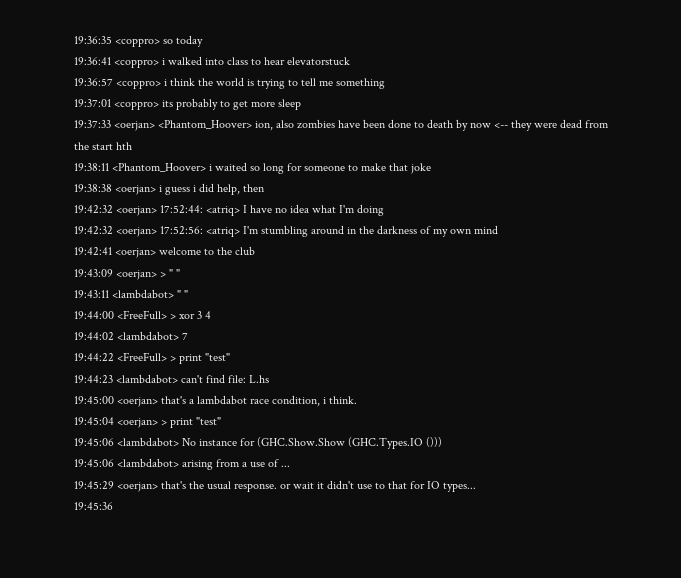19:36:35 <coppro> so today
19:36:41 <coppro> i walked into class to hear elevatorstuck
19:36:57 <coppro> i think the world is trying to tell me something
19:37:01 <coppro> its probably to get more sleep
19:37:33 <oerjan> <Phantom_Hoover> ion, also zombies have been done to death by now <-- they were dead from the start hth
19:38:11 <Phantom_Hoover> i waited so long for someone to make that joke
19:38:38 <oerjan> i guess i did help, then
19:42:32 <oerjan> 17:52:44: <atriq> I have no idea what I'm doing
19:42:32 <oerjan> 17:52:56: <atriq> I'm stumbling around in the darkness of my own mind
19:42:41 <oerjan> welcome to the club
19:43:09 <oerjan> > " "
19:43:11 <lambdabot> " "
19:44:00 <FreeFull> > xor 3 4
19:44:02 <lambdabot> 7
19:44:22 <FreeFull> > print "test"
19:44:23 <lambdabot> can't find file: L.hs
19:45:00 <oerjan> that's a lambdabot race condition, i think.
19:45:04 <oerjan> > print "test"
19:45:06 <lambdabot> No instance for (GHC.Show.Show (GHC.Types.IO ()))
19:45:06 <lambdabot> arising from a use of ...
19:45:29 <oerjan> that's the usual response. or wait it didn't use to that for IO types...
19:45:36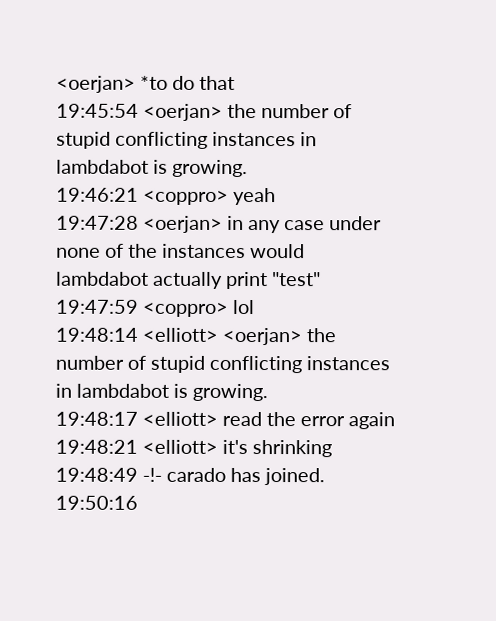<oerjan> *to do that
19:45:54 <oerjan> the number of stupid conflicting instances in lambdabot is growing.
19:46:21 <coppro> yeah
19:47:28 <oerjan> in any case under none of the instances would lambdabot actually print "test"
19:47:59 <coppro> lol
19:48:14 <elliott> <oerjan> the number of stupid conflicting instances in lambdabot is growing.
19:48:17 <elliott> read the error again
19:48:21 <elliott> it's shrinking
19:48:49 -!- carado has joined.
19:50:16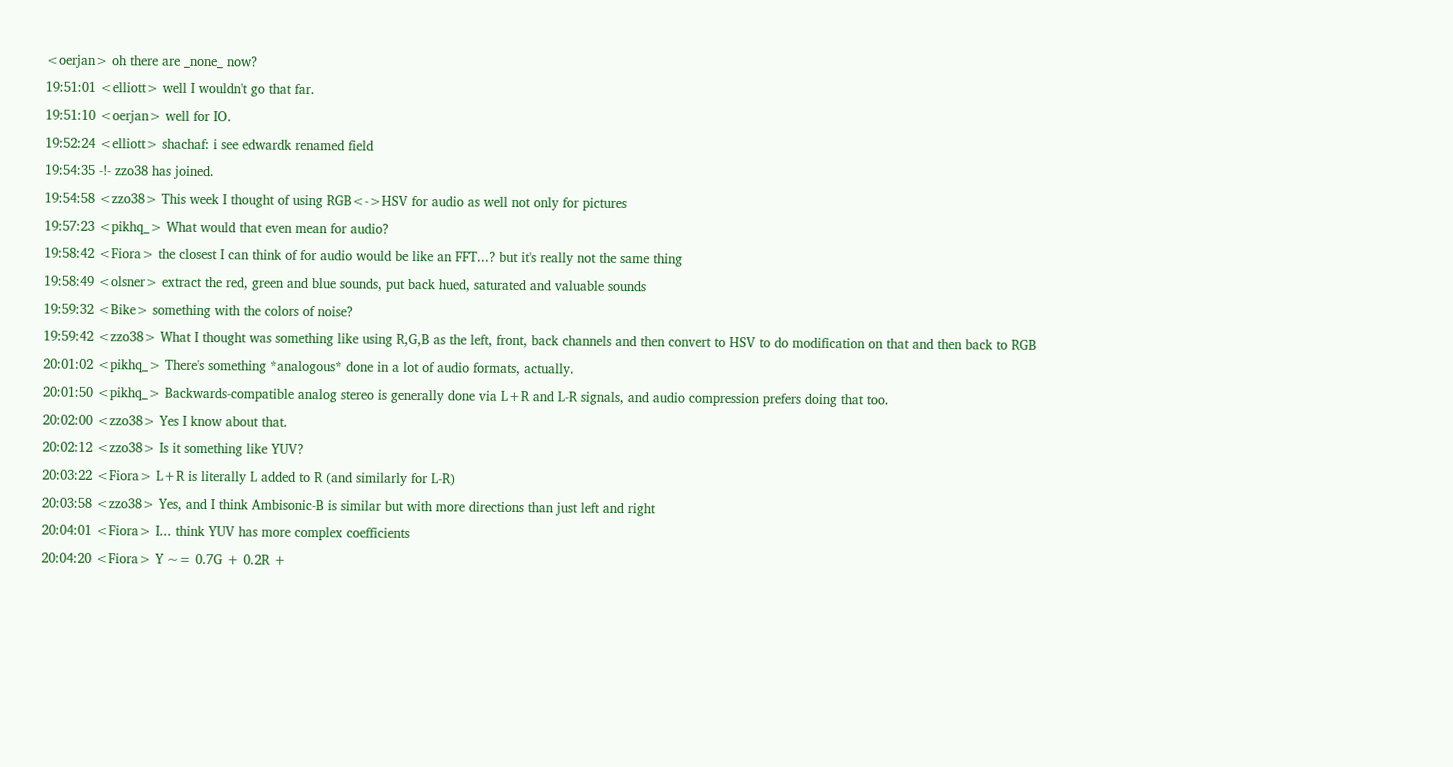<oerjan> oh there are _none_ now?
19:51:01 <elliott> well I wouldn't go that far.
19:51:10 <oerjan> well for IO.
19:52:24 <elliott> shachaf: i see edwardk renamed field
19:54:35 -!- zzo38 has joined.
19:54:58 <zzo38> This week I thought of using RGB<->HSV for audio as well not only for pictures
19:57:23 <pikhq_> What would that even mean for audio?
19:58:42 <Fiora> the closest I can think of for audio would be like an FFT...? but it's really not the same thing
19:58:49 <olsner> extract the red, green and blue sounds, put back hued, saturated and valuable sounds
19:59:32 <Bike> something with the colors of noise?
19:59:42 <zzo38> What I thought was something like using R,G,B as the left, front, back channels and then convert to HSV to do modification on that and then back to RGB
20:01:02 <pikhq_> There's something *analogous* done in a lot of audio formats, actually.
20:01:50 <pikhq_> Backwards-compatible analog stereo is generally done via L+R and L-R signals, and audio compression prefers doing that too.
20:02:00 <zzo38> Yes I know about that.
20:02:12 <zzo38> Is it something like YUV?
20:03:22 <Fiora> L+R is literally L added to R (and similarly for L-R)
20:03:58 <zzo38> Yes, and I think Ambisonic-B is similar but with more directions than just left and right
20:04:01 <Fiora> I... think YUV has more complex coefficients
20:04:20 <Fiora> Y ~= 0.7G + 0.2R +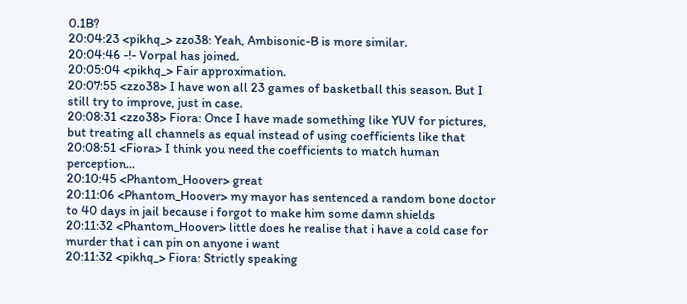0.1B?
20:04:23 <pikhq_> zzo38: Yeah, Ambisonic-B is more similar.
20:04:46 -!- Vorpal has joined.
20:05:04 <pikhq_> Fair approximation.
20:07:55 <zzo38> I have won all 23 games of basketball this season. But I still try to improve, just in case.
20:08:31 <zzo38> Fiora: Once I have made something like YUV for pictures, but treating all channels as equal instead of using coefficients like that
20:08:51 <Fiora> I think you need the coefficients to match human perception...
20:10:45 <Phantom_Hoover> great
20:11:06 <Phantom_Hoover> my mayor has sentenced a random bone doctor to 40 days in jail because i forgot to make him some damn shields
20:11:32 <Phantom_Hoover> little does he realise that i have a cold case for murder that i can pin on anyone i want
20:11:32 <pikhq_> Fiora: Strictly speaking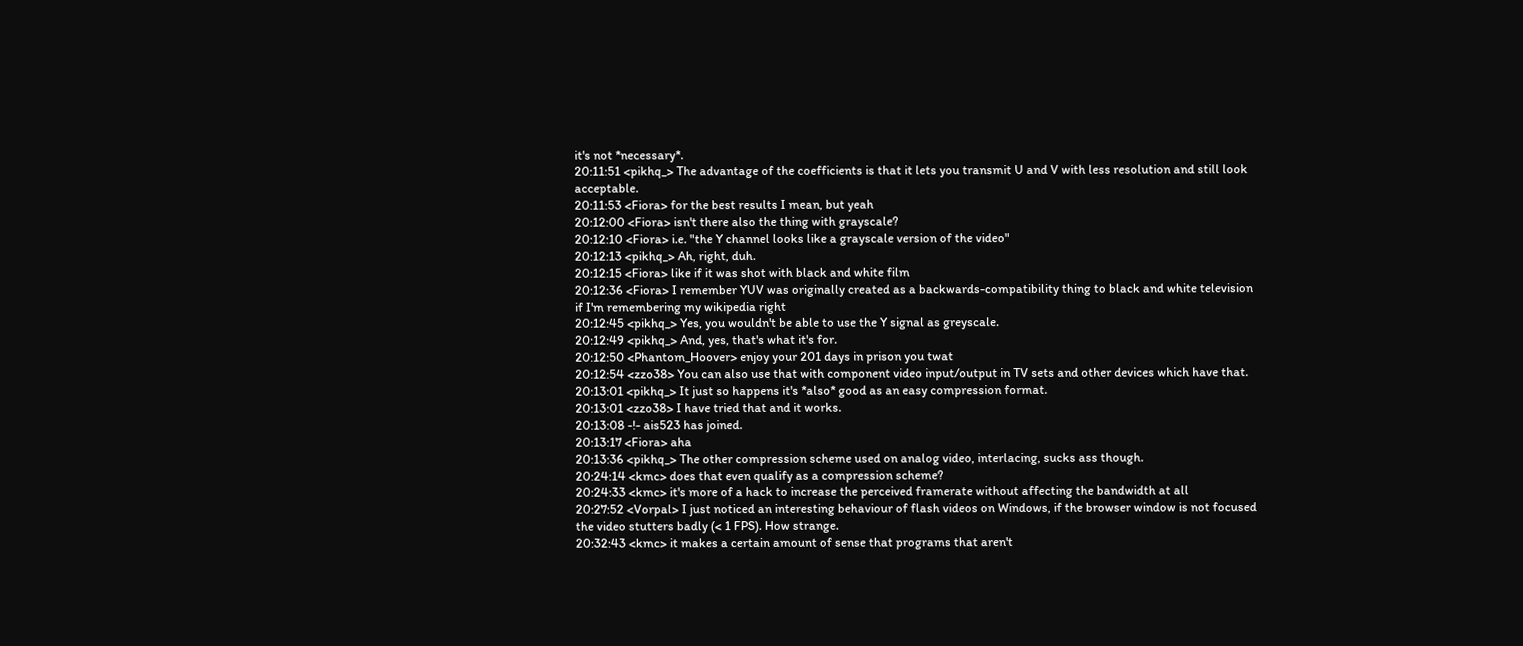it's not *necessary*.
20:11:51 <pikhq_> The advantage of the coefficients is that it lets you transmit U and V with less resolution and still look acceptable.
20:11:53 <Fiora> for the best results I mean, but yeah
20:12:00 <Fiora> isn't there also the thing with grayscale?
20:12:10 <Fiora> i.e. "the Y channel looks like a grayscale version of the video"
20:12:13 <pikhq_> Ah, right, duh.
20:12:15 <Fiora> like if it was shot with black and white film
20:12:36 <Fiora> I remember YUV was originally created as a backwards-compatibility thing to black and white television if I'm remembering my wikipedia right
20:12:45 <pikhq_> Yes, you wouldn't be able to use the Y signal as greyscale.
20:12:49 <pikhq_> And, yes, that's what it's for.
20:12:50 <Phantom_Hoover> enjoy your 201 days in prison you twat
20:12:54 <zzo38> You can also use that with component video input/output in TV sets and other devices which have that.
20:13:01 <pikhq_> It just so happens it's *also* good as an easy compression format.
20:13:01 <zzo38> I have tried that and it works.
20:13:08 -!- ais523 has joined.
20:13:17 <Fiora> aha
20:13:36 <pikhq_> The other compression scheme used on analog video, interlacing, sucks ass though.
20:24:14 <kmc> does that even qualify as a compression scheme?
20:24:33 <kmc> it's more of a hack to increase the perceived framerate without affecting the bandwidth at all
20:27:52 <Vorpal> I just noticed an interesting behaviour of flash videos on Windows, if the browser window is not focused the video stutters badly (< 1 FPS). How strange.
20:32:43 <kmc> it makes a certain amount of sense that programs that aren't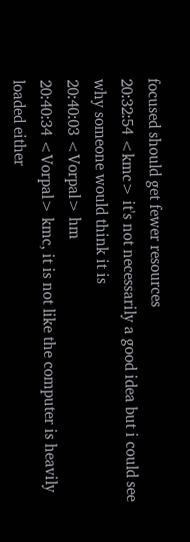focused should get fewer resources
20:32:54 <kmc> it's not necessarily a good idea but i could see why someone would think it is
20:40:03 <Vorpal> hm
20:40:34 <Vorpal> kmc, it is not like the computer is heavily loaded either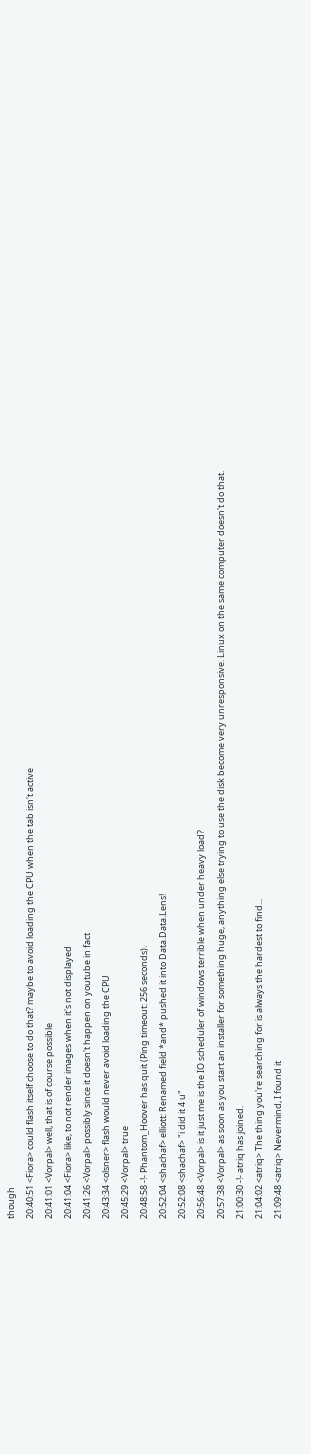though
20:40:51 <Fiora> could flash itself choose to do that? maybe to avoid loading the CPU when the tab isn't active
20:41:01 <Vorpal> well, that is of course possible
20:41:04 <Fiora> like, to not render images when it's not displayed
20:41:26 <Vorpal> possibly since it doesn't happen on youtube in fact
20:43:34 <olsner> flash would never avoid loading the CPU
20:45:29 <Vorpal> true
20:48:58 -!- Phantom_Hoover has quit (Ping timeout: 256 seconds).
20:52:04 <shachaf> elliott: Renamed field *and* pushed it into Data.Data.Lens!
20:52:08 <shachaf> "i did it 4 u"
20:56:48 <Vorpal> is it just me is the IO scheduler of windows terrible when under heavy load?
20:57:38 <Vorpal> as soon as you start an installer for something huge, anything else trying to use the disk become very unresponsive. Linux on the same computer doesn't do that.
21:00:30 -!- atriq has joined.
21:04:02 <atriq> The thing you're searching for is always the hardest to find...
21:09:48 <atriq> Nevermind, I found it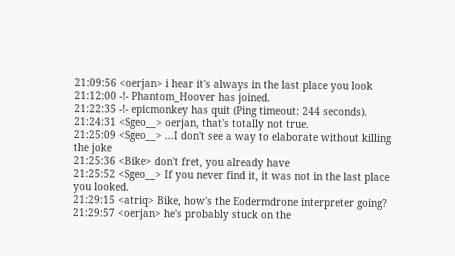21:09:56 <oerjan> i hear it's always in the last place you look
21:12:00 -!- Phantom_Hoover has joined.
21:22:35 -!- epicmonkey has quit (Ping timeout: 244 seconds).
21:24:31 <Sgeo__> oerjan, that's totally not true.
21:25:09 <Sgeo__> ...I don't see a way to elaborate without killing the joke
21:25:36 <Bike> don't fret, you already have
21:25:52 <Sgeo__> If you never find it, it was not in the last place you looked.
21:29:15 <atriq> Bike, how's the Eodermdrone interpreter going?
21:29:57 <oerjan> he's probably stuck on the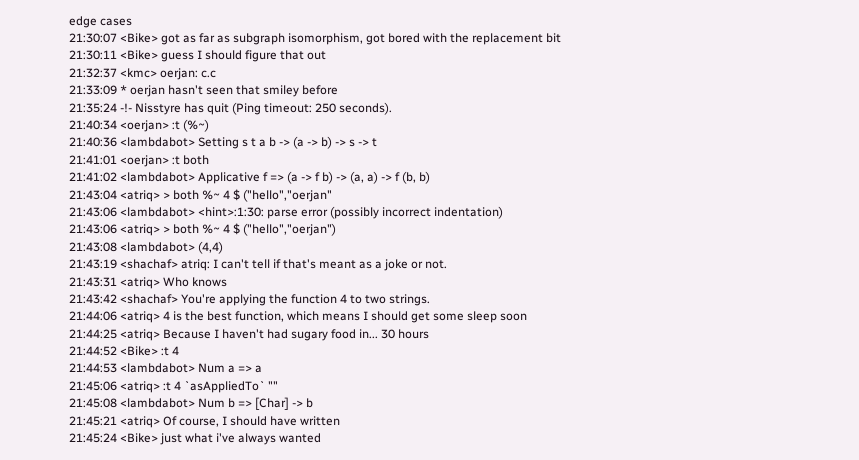edge cases
21:30:07 <Bike> got as far as subgraph isomorphism, got bored with the replacement bit
21:30:11 <Bike> guess I should figure that out
21:32:37 <kmc> oerjan: c.c
21:33:09 * oerjan hasn't seen that smiley before
21:35:24 -!- Nisstyre has quit (Ping timeout: 250 seconds).
21:40:34 <oerjan> :t (%~)
21:40:36 <lambdabot> Setting s t a b -> (a -> b) -> s -> t
21:41:01 <oerjan> :t both
21:41:02 <lambdabot> Applicative f => (a -> f b) -> (a, a) -> f (b, b)
21:43:04 <atriq> > both %~ 4 $ ("hello","oerjan"
21:43:06 <lambdabot> <hint>:1:30: parse error (possibly incorrect indentation)
21:43:06 <atriq> > both %~ 4 $ ("hello","oerjan")
21:43:08 <lambdabot> (4,4)
21:43:19 <shachaf> atriq: I can't tell if that's meant as a joke or not.
21:43:31 <atriq> Who knows
21:43:42 <shachaf> You're applying the function 4 to two strings.
21:44:06 <atriq> 4 is the best function, which means I should get some sleep soon
21:44:25 <atriq> Because I haven't had sugary food in... 30 hours
21:44:52 <Bike> :t 4
21:44:53 <lambdabot> Num a => a
21:45:06 <atriq> :t 4 `asAppliedTo` ""
21:45:08 <lambdabot> Num b => [Char] -> b
21:45:21 <atriq> Of course, I should have written
21:45:24 <Bike> just what i've always wanted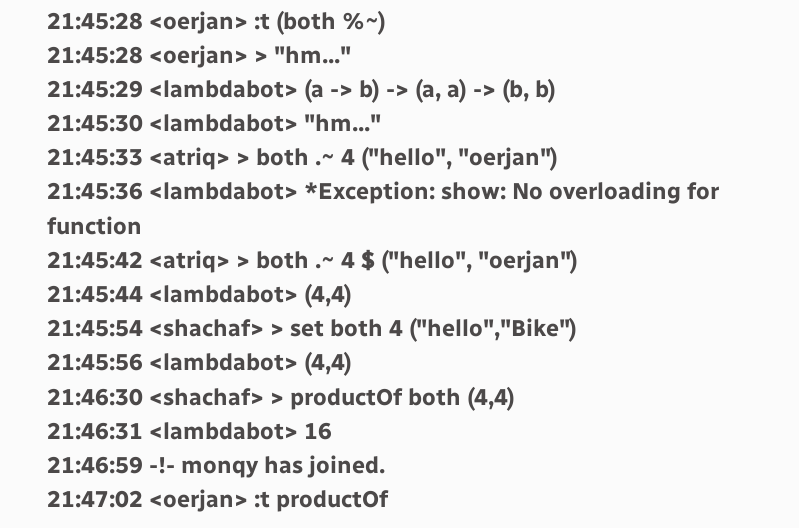21:45:28 <oerjan> :t (both %~)
21:45:28 <oerjan> > "hm..."
21:45:29 <lambdabot> (a -> b) -> (a, a) -> (b, b)
21:45:30 <lambdabot> "hm..."
21:45:33 <atriq> > both .~ 4 ("hello", "oerjan")
21:45:36 <lambdabot> *Exception: show: No overloading for function
21:45:42 <atriq> > both .~ 4 $ ("hello", "oerjan")
21:45:44 <lambdabot> (4,4)
21:45:54 <shachaf> > set both 4 ("hello","Bike")
21:45:56 <lambdabot> (4,4)
21:46:30 <shachaf> > productOf both (4,4)
21:46:31 <lambdabot> 16
21:46:59 -!- monqy has joined.
21:47:02 <oerjan> :t productOf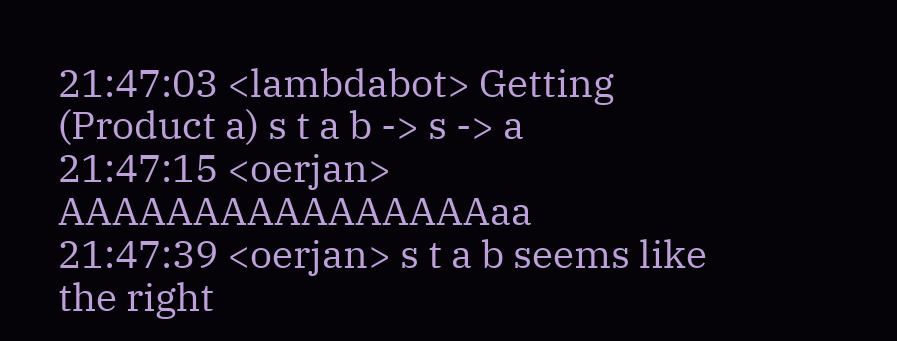21:47:03 <lambdabot> Getting (Product a) s t a b -> s -> a
21:47:15 <oerjan> AAAAAAAAAAAAAAAAaa
21:47:39 <oerjan> s t a b seems like the right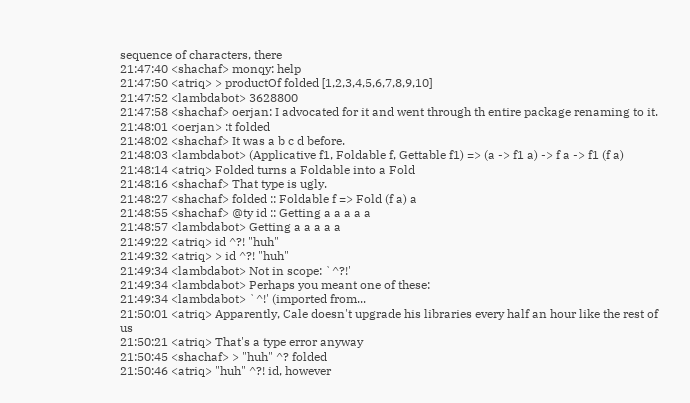sequence of characters, there
21:47:40 <shachaf> monqy: help
21:47:50 <atriq> > productOf folded [1,2,3,4,5,6,7,8,9,10]
21:47:52 <lambdabot> 3628800
21:47:58 <shachaf> oerjan: I advocated for it and went through th entire package renaming to it.
21:48:01 <oerjan> :t folded
21:48:02 <shachaf> It was a b c d before.
21:48:03 <lambdabot> (Applicative f1, Foldable f, Gettable f1) => (a -> f1 a) -> f a -> f1 (f a)
21:48:14 <atriq> Folded turns a Foldable into a Fold
21:48:16 <shachaf> That type is ugly.
21:48:27 <shachaf> folded :: Foldable f => Fold (f a) a
21:48:55 <shachaf> @ty id :: Getting a a a a a
21:48:57 <lambdabot> Getting a a a a a
21:49:22 <atriq> id ^?! "huh"
21:49:32 <atriq> > id ^?! "huh"
21:49:34 <lambdabot> Not in scope: `^?!'
21:49:34 <lambdabot> Perhaps you meant one of these:
21:49:34 <lambdabot> `^!' (imported from...
21:50:01 <atriq> Apparently, Cale doesn't upgrade his libraries every half an hour like the rest of us
21:50:21 <atriq> That's a type error anyway
21:50:45 <shachaf> > "huh" ^? folded
21:50:46 <atriq> "huh" ^?! id, however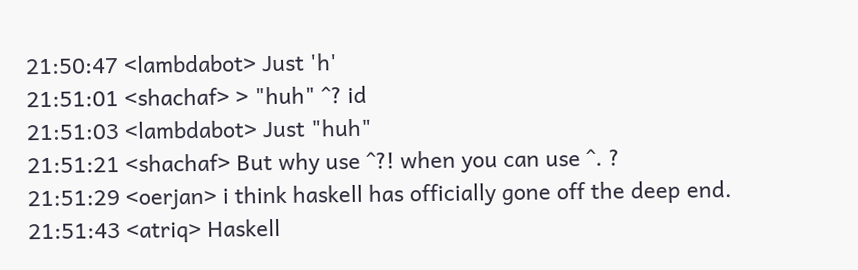21:50:47 <lambdabot> Just 'h'
21:51:01 <shachaf> > "huh" ^? id
21:51:03 <lambdabot> Just "huh"
21:51:21 <shachaf> But why use ^?! when you can use ^. ?
21:51:29 <oerjan> i think haskell has officially gone off the deep end.
21:51:43 <atriq> Haskell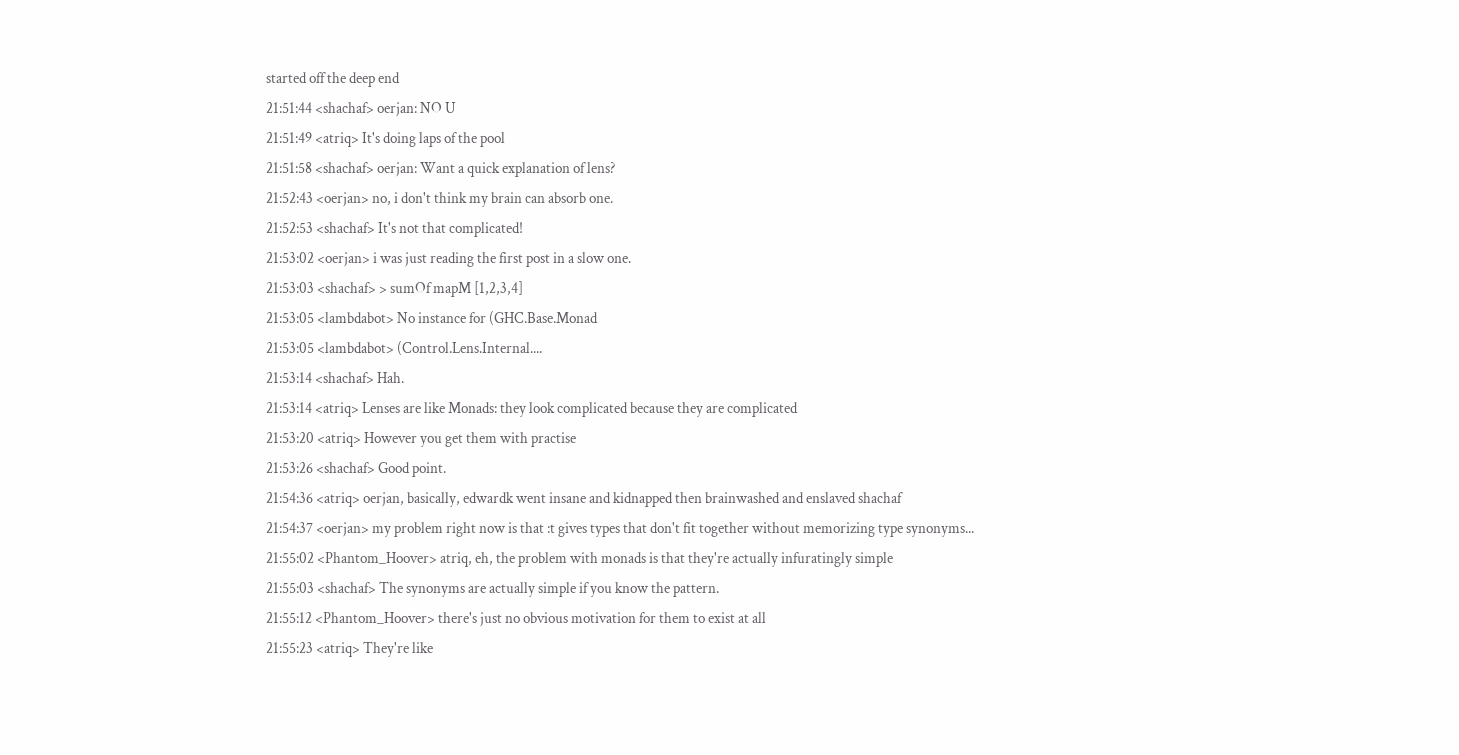started off the deep end
21:51:44 <shachaf> oerjan: NO U
21:51:49 <atriq> It's doing laps of the pool
21:51:58 <shachaf> oerjan: Want a quick explanation of lens?
21:52:43 <oerjan> no, i don't think my brain can absorb one.
21:52:53 <shachaf> It's not that complicated!
21:53:02 <oerjan> i was just reading the first post in a slow one.
21:53:03 <shachaf> > sumOf mapM [1,2,3,4]
21:53:05 <lambdabot> No instance for (GHC.Base.Monad
21:53:05 <lambdabot> (Control.Lens.Internal....
21:53:14 <shachaf> Hah.
21:53:14 <atriq> Lenses are like Monads: they look complicated because they are complicated
21:53:20 <atriq> However you get them with practise
21:53:26 <shachaf> Good point.
21:54:36 <atriq> oerjan, basically, edwardk went insane and kidnapped then brainwashed and enslaved shachaf
21:54:37 <oerjan> my problem right now is that :t gives types that don't fit together without memorizing type synonyms...
21:55:02 <Phantom_Hoover> atriq, eh, the problem with monads is that they're actually infuratingly simple
21:55:03 <shachaf> The synonyms are actually simple if you know the pattern.
21:55:12 <Phantom_Hoover> there's just no obvious motivation for them to exist at all
21:55:23 <atriq> They're like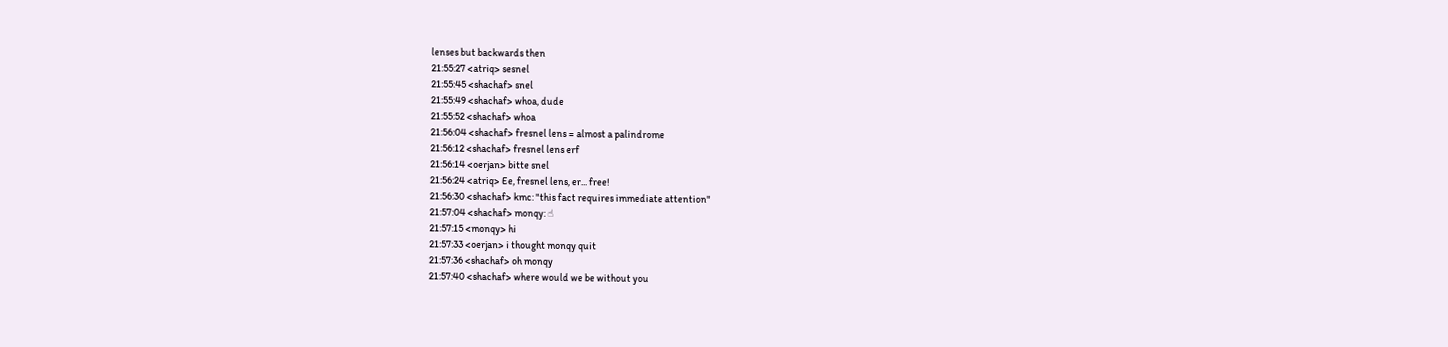lenses but backwards then
21:55:27 <atriq> sesnel
21:55:45 <shachaf> snel
21:55:49 <shachaf> whoa, dude
21:55:52 <shachaf> whoa
21:56:04 <shachaf> fresnel lens = almost a palindrome
21:56:12 <shachaf> fresnel lens erf
21:56:14 <oerjan> bitte snel
21:56:24 <atriq> Ee, fresnel lens, er... free!
21:56:30 <shachaf> kmc: "this fact requires immediate attention"
21:57:04 <shachaf> monqy: ☝
21:57:15 <monqy> hi
21:57:33 <oerjan> i thought monqy quit
21:57:36 <shachaf> oh monqy
21:57:40 <shachaf> where would we be without you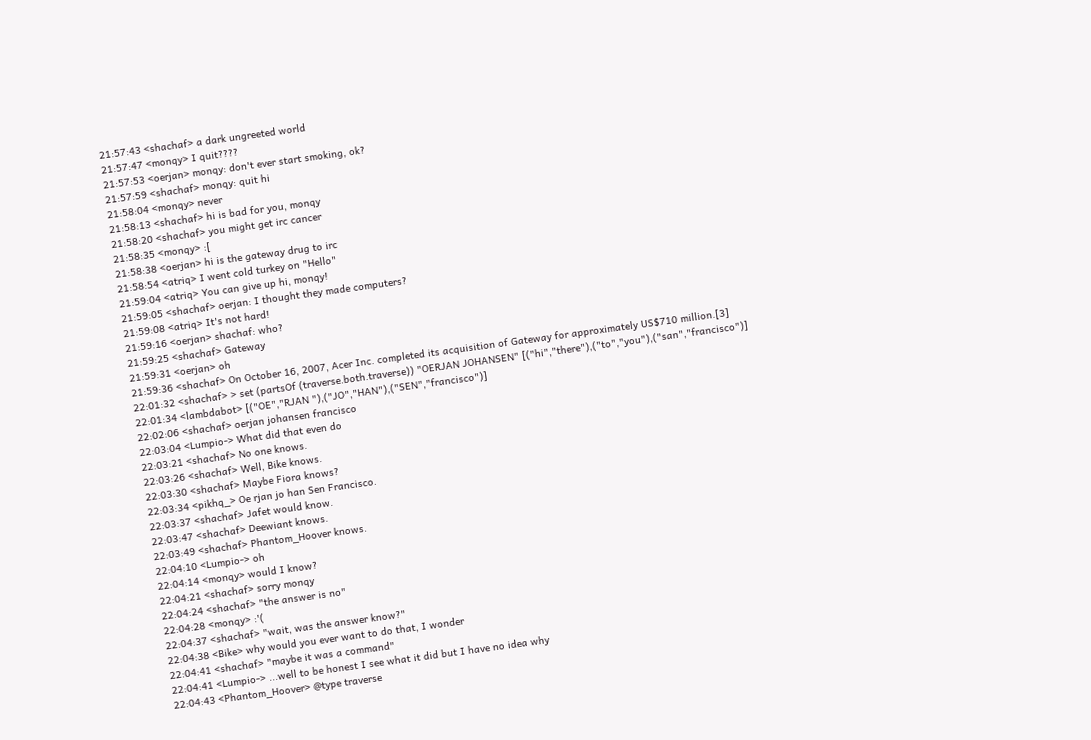21:57:43 <shachaf> a dark ungreeted world
21:57:47 <monqy> I quit????
21:57:53 <oerjan> monqy: don't ever start smoking, ok?
21:57:59 <shachaf> monqy: quit hi
21:58:04 <monqy> never
21:58:13 <shachaf> hi is bad for you, monqy
21:58:20 <shachaf> you might get irc cancer
21:58:35 <monqy> :[
21:58:38 <oerjan> hi is the gateway drug to irc
21:58:54 <atriq> I went cold turkey on "Hello"
21:59:04 <atriq> You can give up hi, monqy!
21:59:05 <shachaf> oerjan: I thought they made computers?
21:59:08 <atriq> It's not hard!
21:59:16 <oerjan> shachaf: who?
21:59:25 <shachaf> Gateway
21:59:31 <oerjan> oh
21:59:36 <shachaf> On October 16, 2007, Acer Inc. completed its acquisition of Gateway for approximately US$710 million.[3]
22:01:32 <shachaf> > set (partsOf (traverse.both.traverse)) "OERJAN JOHANSEN" [("hi","there"),("to","you"),("san","francisco")]
22:01:34 <lambdabot> [("OE","RJAN "),("JO","HAN"),("SEN","francisco")]
22:02:06 <shachaf> oerjan johansen francisco
22:03:04 <Lumpio-> What did that even do
22:03:21 <shachaf> No one knows.
22:03:26 <shachaf> Well, Bike knows.
22:03:30 <shachaf> Maybe Fiora knows?
22:03:34 <pikhq_> Oe rjan jo han Sen Francisco.
22:03:37 <shachaf> Jafet would know.
22:03:47 <shachaf> Deewiant knows.
22:03:49 <shachaf> Phantom_Hoover knows.
22:04:10 <Lumpio-> oh
22:04:14 <monqy> would I know?
22:04:21 <shachaf> sorry monqy
22:04:24 <shachaf> "the answer is no"
22:04:28 <monqy> :'(
22:04:37 <shachaf> "wait, was the answer know?"
22:04:38 <Bike> why would you ever want to do that, I wonder
22:04:41 <shachaf> "maybe it was a command"
22:04:41 <Lumpio-> ...well to be honest I see what it did but I have no idea why
22:04:43 <Phantom_Hoover> @type traverse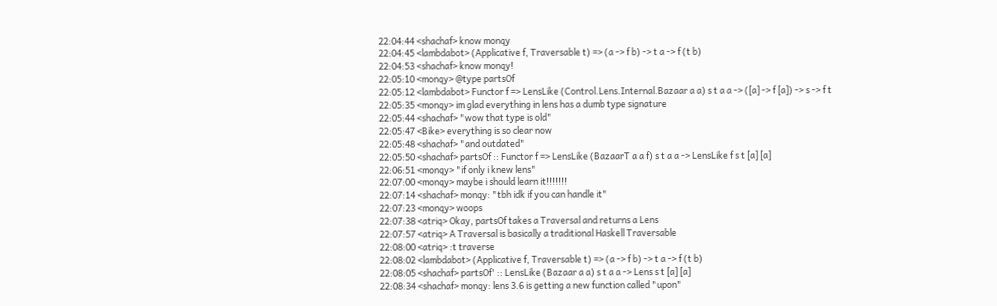22:04:44 <shachaf> know monqy
22:04:45 <lambdabot> (Applicative f, Traversable t) => (a -> f b) -> t a -> f (t b)
22:04:53 <shachaf> know monqy!
22:05:10 <monqy> @type partsOf
22:05:12 <lambdabot> Functor f => LensLike (Control.Lens.Internal.Bazaar a a) s t a a -> ([a] -> f [a]) -> s -> f t
22:05:35 <monqy> im glad everything in lens has a dumb type signature
22:05:44 <shachaf> "wow that type is old"
22:05:47 <Bike> everything is so clear now
22:05:48 <shachaf> "and outdated"
22:05:50 <shachaf> partsOf :: Functor f => LensLike (BazaarT a a f) s t a a -> LensLike f s t [a] [a]
22:06:51 <monqy> "if only i knew lens"
22:07:00 <monqy> maybe i should learn it!!!!!!!
22:07:14 <shachaf> monqy: "tbh idk if you can handle it"
22:07:23 <monqy> woops
22:07:38 <atriq> Okay, partsOf takes a Traversal and returns a Lens
22:07:57 <atriq> A Traversal is basically a traditional Haskell Traversable
22:08:00 <atriq> :t traverse
22:08:02 <lambdabot> (Applicative f, Traversable t) => (a -> f b) -> t a -> f (t b)
22:08:05 <shachaf> partsOf' :: LensLike (Bazaar a a) s t a a -> Lens s t [a] [a]
22:08:34 <shachaf> monqy: lens 3.6 is getting a new function called "upon"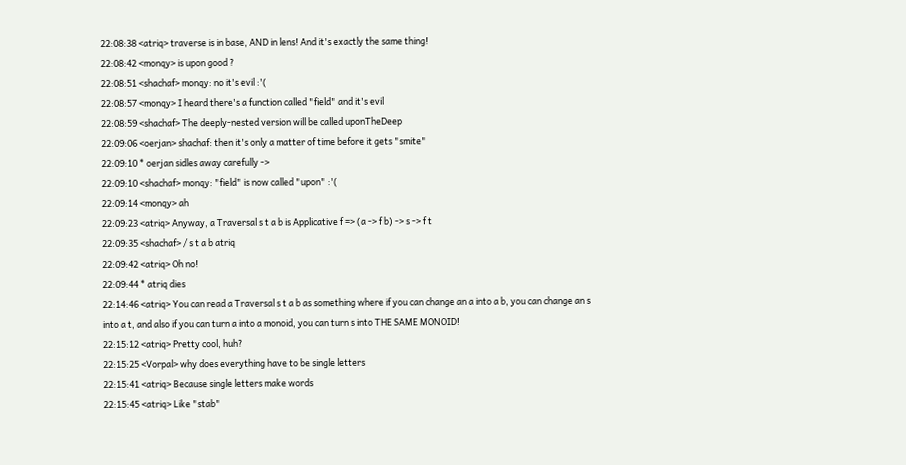22:08:38 <atriq> traverse is in base, AND in lens! And it's exactly the same thing!
22:08:42 <monqy> is upon good ?
22:08:51 <shachaf> monqy: no it's evil :'(
22:08:57 <monqy> I heard there's a function called "field" and it's evil
22:08:59 <shachaf> The deeply-nested version will be called uponTheDeep
22:09:06 <oerjan> shachaf: then it's only a matter of time before it gets "smite"
22:09:10 * oerjan sidles away carefully ->
22:09:10 <shachaf> monqy: "field" is now called "upon" :'(
22:09:14 <monqy> ah
22:09:23 <atriq> Anyway, a Traversal s t a b is Applicative f => (a -> f b) -> s -> f t
22:09:35 <shachaf> / s t a b atriq
22:09:42 <atriq> Oh no!
22:09:44 * atriq dies
22:14:46 <atriq> You can read a Traversal s t a b as something where if you can change an a into a b, you can change an s into a t, and also if you can turn a into a monoid, you can turn s into THE SAME MONOID!
22:15:12 <atriq> Pretty cool, huh?
22:15:25 <Vorpal> why does everything have to be single letters
22:15:41 <atriq> Because single letters make words
22:15:45 <atriq> Like "stab"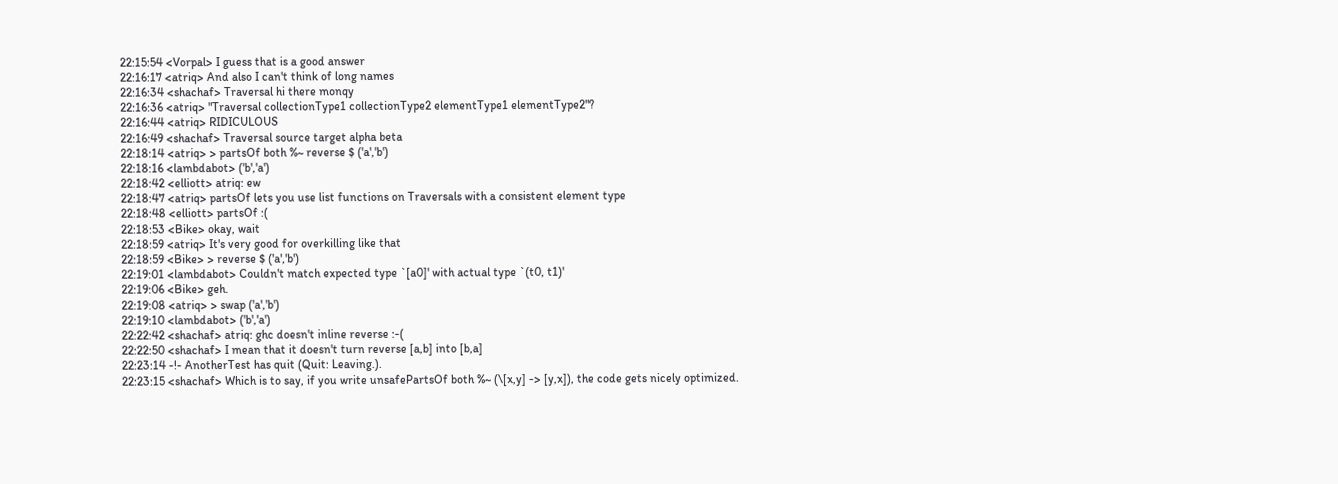22:15:54 <Vorpal> I guess that is a good answer
22:16:17 <atriq> And also I can't think of long names
22:16:34 <shachaf> Traversal hi there monqy
22:16:36 <atriq> "Traversal collectionType1 collectionType2 elementType1 elementType2"?
22:16:44 <atriq> RIDICULOUS
22:16:49 <shachaf> Traversal source target alpha beta
22:18:14 <atriq> > partsOf both %~ reverse $ ('a','b')
22:18:16 <lambdabot> ('b','a')
22:18:42 <elliott> atriq: ew
22:18:47 <atriq> partsOf lets you use list functions on Traversals with a consistent element type
22:18:48 <elliott> partsOf :(
22:18:53 <Bike> okay, wait
22:18:59 <atriq> It's very good for overkilling like that
22:18:59 <Bike> > reverse $ ('a','b')
22:19:01 <lambdabot> Couldn't match expected type `[a0]' with actual type `(t0, t1)'
22:19:06 <Bike> geh.
22:19:08 <atriq> > swap ('a','b')
22:19:10 <lambdabot> ('b','a')
22:22:42 <shachaf> atriq: ghc doesn't inline reverse :-(
22:22:50 <shachaf> I mean that it doesn't turn reverse [a,b] into [b,a]
22:23:14 -!- AnotherTest has quit (Quit: Leaving.).
22:23:15 <shachaf> Which is to say, if you write unsafePartsOf both %~ (\[x,y] -> [y,x]), the code gets nicely optimized.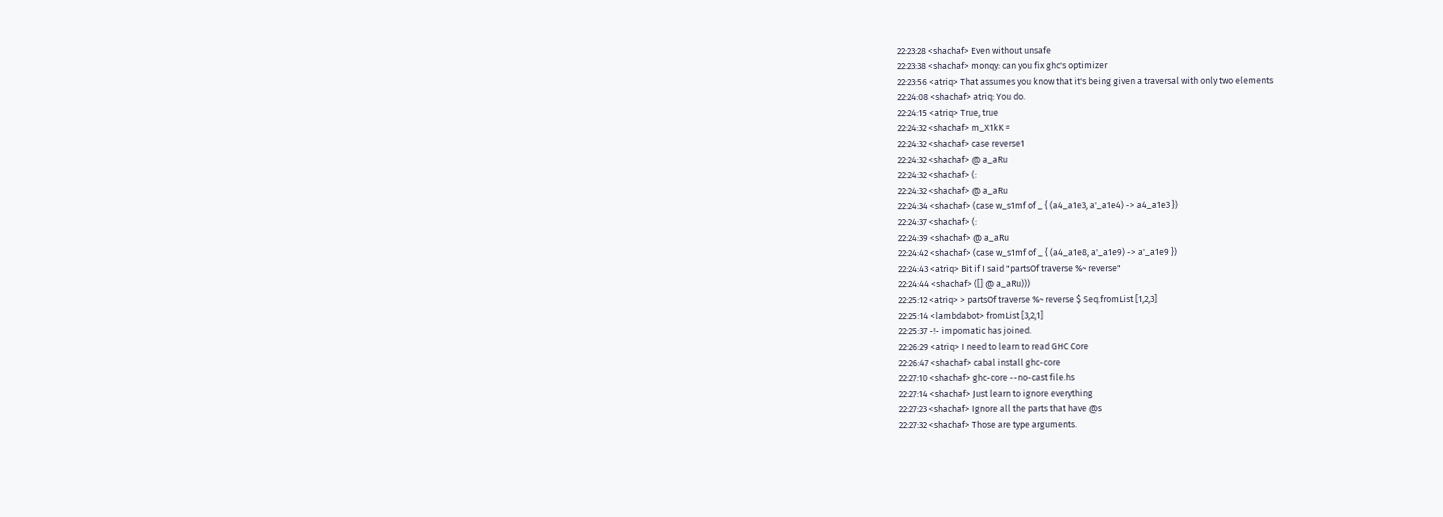22:23:28 <shachaf> Even without unsafe
22:23:38 <shachaf> monqy: can you fix ghc's optimizer
22:23:56 <atriq> That assumes you know that it's being given a traversal with only two elements
22:24:08 <shachaf> atriq: You do.
22:24:15 <atriq> True, true
22:24:32 <shachaf> m_X1kK =
22:24:32 <shachaf> case reverse1
22:24:32 <shachaf> @ a_aRu
22:24:32 <shachaf> (:
22:24:32 <shachaf> @ a_aRu
22:24:34 <shachaf> (case w_s1mf of _ { (a4_a1e3, a'_a1e4) -> a4_a1e3 })
22:24:37 <shachaf> (:
22:24:39 <shachaf> @ a_aRu
22:24:42 <shachaf> (case w_s1mf of _ { (a4_a1e8, a'_a1e9) -> a'_a1e9 })
22:24:43 <atriq> Bit if I said "partsOf traverse %~ reverse"
22:24:44 <shachaf> ([] @ a_aRu)))
22:25:12 <atriq> > partsOf traverse %~ reverse $ Seq.fromList [1,2,3]
22:25:14 <lambdabot> fromList [3,2,1]
22:25:37 -!- impomatic has joined.
22:26:29 <atriq> I need to learn to read GHC Core
22:26:47 <shachaf> cabal install ghc-core
22:27:10 <shachaf> ghc-core --no-cast file.hs
22:27:14 <shachaf> Just learn to ignore everything
22:27:23 <shachaf> Ignore all the parts that have @s
22:27:32 <shachaf> Those are type arguments.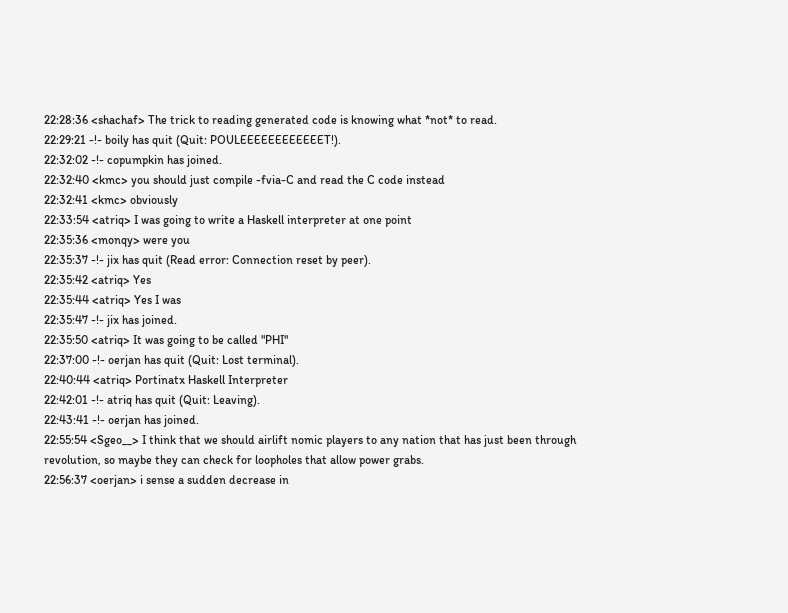22:28:36 <shachaf> The trick to reading generated code is knowing what *not* to read.
22:29:21 -!- boily has quit (Quit: POULEEEEEEEEEEEET!).
22:32:02 -!- copumpkin has joined.
22:32:40 <kmc> you should just compile -fvia-C and read the C code instead
22:32:41 <kmc> obviously
22:33:54 <atriq> I was going to write a Haskell interpreter at one point
22:35:36 <monqy> were you
22:35:37 -!- jix has quit (Read error: Connection reset by peer).
22:35:42 <atriq> Yes
22:35:44 <atriq> Yes I was
22:35:47 -!- jix has joined.
22:35:50 <atriq> It was going to be called "PHI"
22:37:00 -!- oerjan has quit (Quit: Lost terminal).
22:40:44 <atriq> Portinatx Haskell Interpreter
22:42:01 -!- atriq has quit (Quit: Leaving).
22:43:41 -!- oerjan has joined.
22:55:54 <Sgeo__> I think that we should airlift nomic players to any nation that has just been through revolution, so maybe they can check for loopholes that allow power grabs.
22:56:37 <oerjan> i sense a sudden decrease in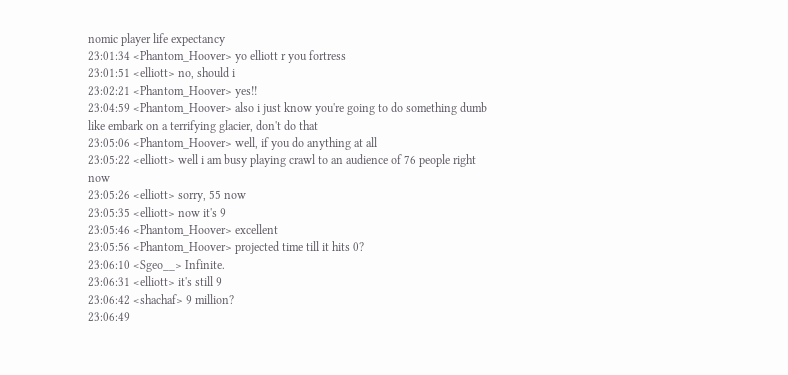nomic player life expectancy
23:01:34 <Phantom_Hoover> yo elliott r you fortress
23:01:51 <elliott> no, should i
23:02:21 <Phantom_Hoover> yes!!
23:04:59 <Phantom_Hoover> also i just know you're going to do something dumb like embark on a terrifying glacier, don't do that
23:05:06 <Phantom_Hoover> well, if you do anything at all
23:05:22 <elliott> well i am busy playing crawl to an audience of 76 people right now
23:05:26 <elliott> sorry, 55 now
23:05:35 <elliott> now it's 9
23:05:46 <Phantom_Hoover> excellent
23:05:56 <Phantom_Hoover> projected time till it hits 0?
23:06:10 <Sgeo__> Infinite.
23:06:31 <elliott> it's still 9
23:06:42 <shachaf> 9 million?
23:06:49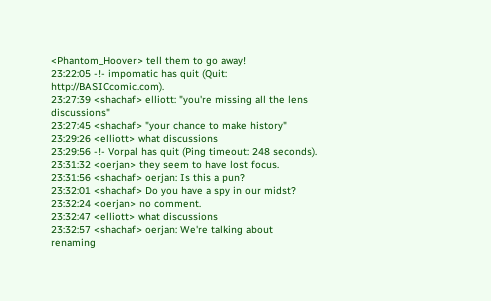<Phantom_Hoover> tell them to go away!
23:22:05 -!- impomatic has quit (Quit: http://BASICcomic.com).
23:27:39 <shachaf> elliott: "you're missing all the lens discussions"
23:27:45 <shachaf> "your chance to make history"
23:29:26 <elliott> what discussions
23:29:56 -!- Vorpal has quit (Ping timeout: 248 seconds).
23:31:32 <oerjan> they seem to have lost focus.
23:31:56 <shachaf> oerjan: Is this a pun?
23:32:01 <shachaf> Do you have a spy in our midst?
23:32:24 <oerjan> no comment.
23:32:47 <elliott> what discussions
23:32:57 <shachaf> oerjan: We're talking about renaming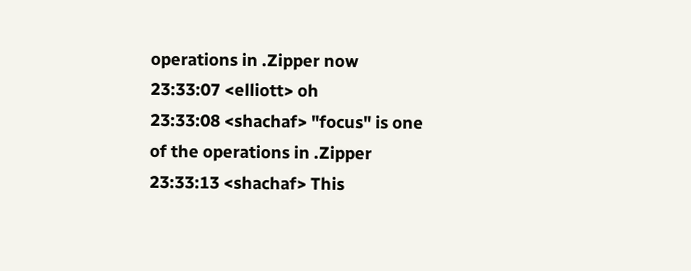operations in .Zipper now
23:33:07 <elliott> oh
23:33:08 <shachaf> "focus" is one of the operations in .Zipper
23:33:13 <shachaf> This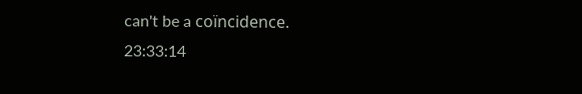can't be a coïncidence.
23:33:14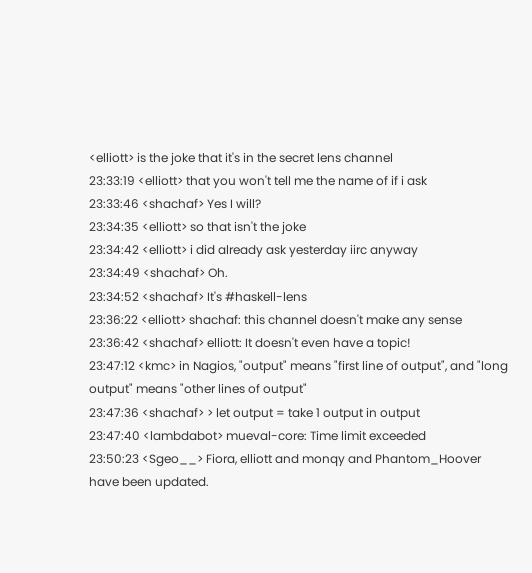<elliott> is the joke that it's in the secret lens channel
23:33:19 <elliott> that you won't tell me the name of if i ask
23:33:46 <shachaf> Yes I will?
23:34:35 <elliott> so that isn't the joke
23:34:42 <elliott> i did already ask yesterday iirc anyway
23:34:49 <shachaf> Oh.
23:34:52 <shachaf> It's #haskell-lens
23:36:22 <elliott> shachaf: this channel doesn't make any sense
23:36:42 <shachaf> elliott: It doesn't even have a topic!
23:47:12 <kmc> in Nagios, "output" means "first line of output", and "long output" means "other lines of output"
23:47:36 <shachaf> > let output = take 1 output in output
23:47:40 <lambdabot> mueval-core: Time limit exceeded
23:50:23 <Sgeo__> Fiora, elliott and monqy and Phantom_Hoover have been updated.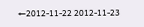←2012-11-22 2012-11-23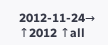2012-11-24→ ↑2012 ↑all